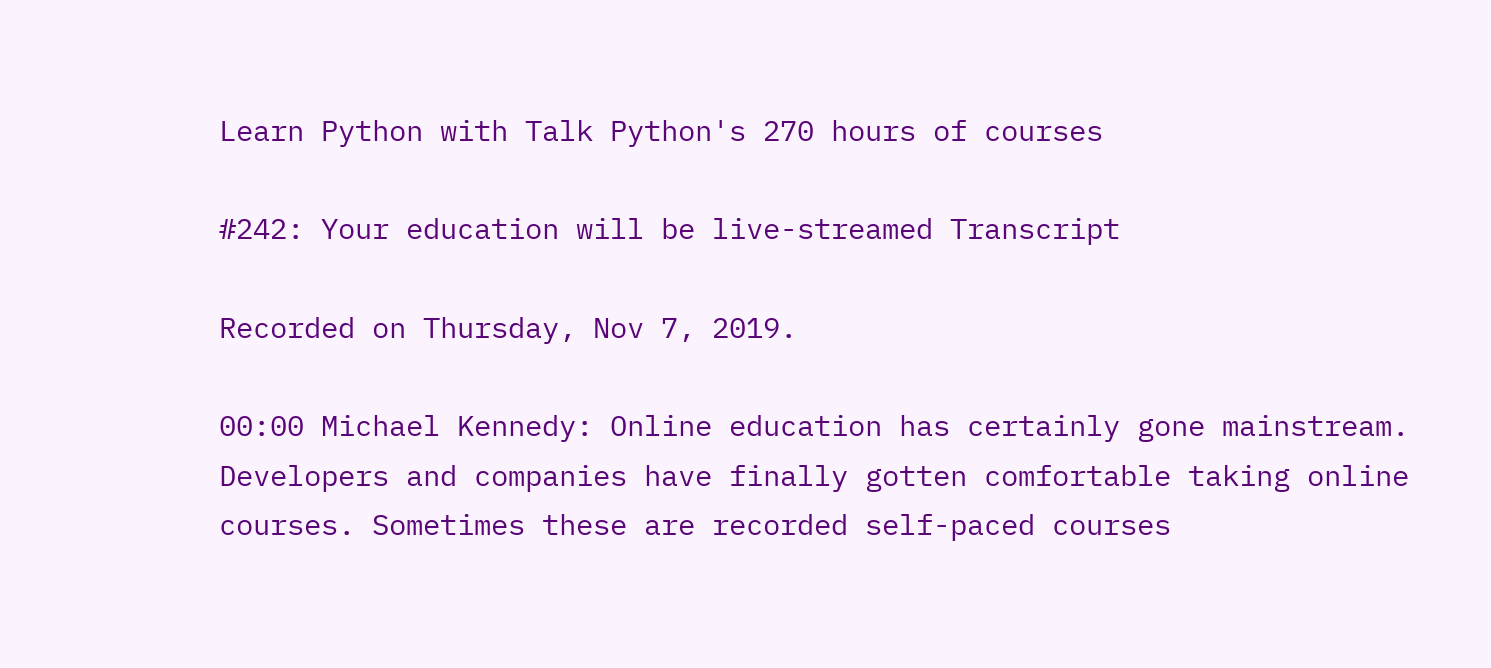Learn Python with Talk Python's 270 hours of courses

#242: Your education will be live-streamed Transcript

Recorded on Thursday, Nov 7, 2019.

00:00 Michael Kennedy: Online education has certainly gone mainstream. Developers and companies have finally gotten comfortable taking online courses. Sometimes these are recorded self-paced courses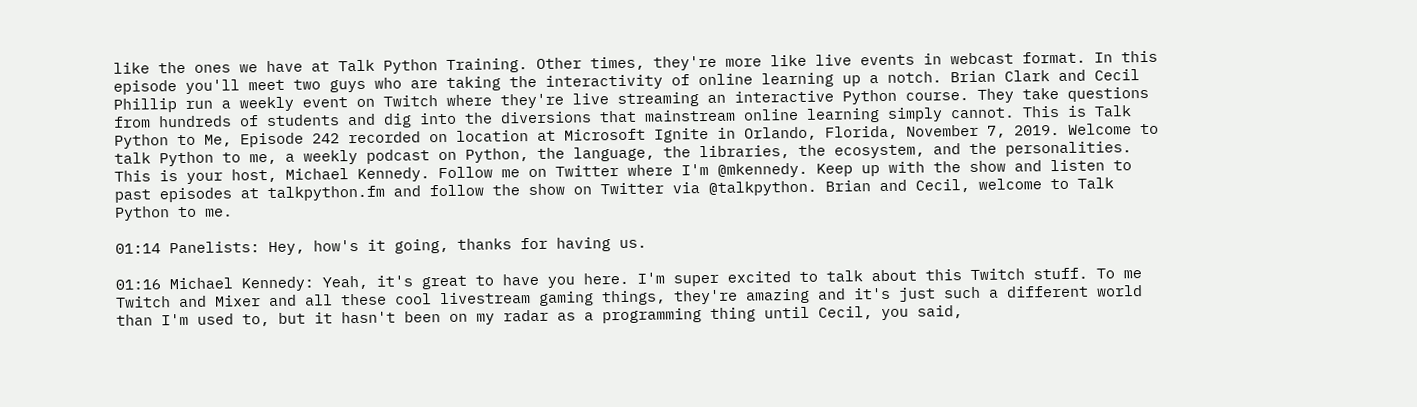like the ones we have at Talk Python Training. Other times, they're more like live events in webcast format. In this episode you'll meet two guys who are taking the interactivity of online learning up a notch. Brian Clark and Cecil Phillip run a weekly event on Twitch where they're live streaming an interactive Python course. They take questions from hundreds of students and dig into the diversions that mainstream online learning simply cannot. This is Talk Python to Me, Episode 242 recorded on location at Microsoft Ignite in Orlando, Florida, November 7, 2019. Welcome to talk Python to me, a weekly podcast on Python, the language, the libraries, the ecosystem, and the personalities. This is your host, Michael Kennedy. Follow me on Twitter where I'm @mkennedy. Keep up with the show and listen to past episodes at talkpython.fm and follow the show on Twitter via @talkpython. Brian and Cecil, welcome to Talk Python to me.

01:14 Panelists: Hey, how's it going, thanks for having us.

01:16 Michael Kennedy: Yeah, it's great to have you here. I'm super excited to talk about this Twitch stuff. To me Twitch and Mixer and all these cool livestream gaming things, they're amazing and it's just such a different world than I'm used to, but it hasn't been on my radar as a programming thing until Cecil, you said,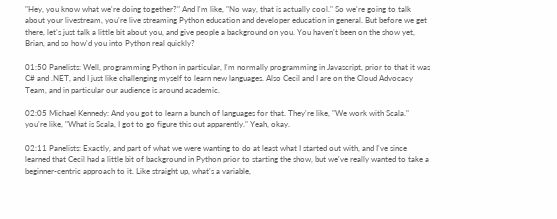"Hey, you know what we're doing together?" And I'm like, "No way, that is actually cool." So we're going to talk about your livestream, you're live streaming Python education and developer education in general. But before we get there, let's just talk a little bit about you, and give people a background on you. You haven't been on the show yet, Brian, and so how'd you into Python real quickly?

01:50 Panelists: Well, programming Python in particular, I'm normally programming in Javascript, prior to that it was C# and .NET, and I just like challenging myself to learn new languages. Also Cecil and I are on the Cloud Advocacy Team, and in particular our audience is around academic.

02:05 Michael Kennedy: And you got to learn a bunch of languages for that. They're like, "We work with Scala." you're like, "What is Scala, I got to go figure this out apparently." Yeah, okay.

02:11 Panelists: Exactly, and part of what we were wanting to do at least what I started out with, and I've since learned that Cecil had a little bit of background in Python prior to starting the show, but we've really wanted to take a beginner-centric approach to it. Like straight up, what's a variable,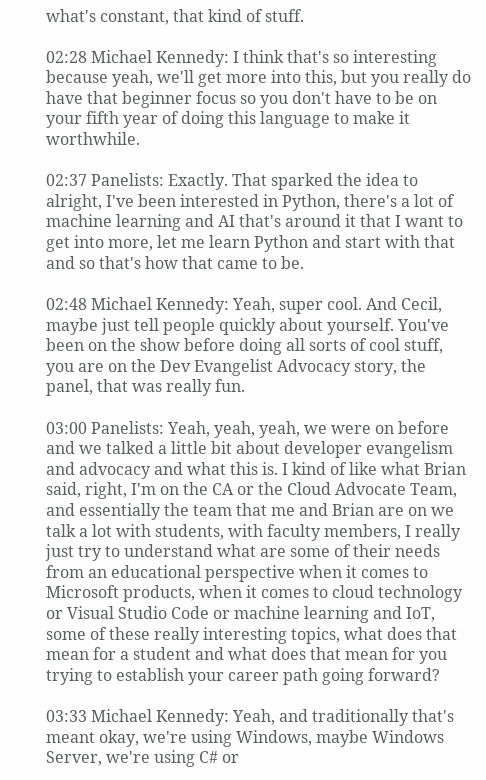what's constant, that kind of stuff.

02:28 Michael Kennedy: I think that's so interesting because yeah, we'll get more into this, but you really do have that beginner focus so you don't have to be on your fifth year of doing this language to make it worthwhile.

02:37 Panelists: Exactly. That sparked the idea to alright, I've been interested in Python, there's a lot of machine learning and AI that's around it that I want to get into more, let me learn Python and start with that and so that's how that came to be.

02:48 Michael Kennedy: Yeah, super cool. And Cecil, maybe just tell people quickly about yourself. You've been on the show before doing all sorts of cool stuff, you are on the Dev Evangelist Advocacy story, the panel, that was really fun.

03:00 Panelists: Yeah, yeah, yeah, we were on before and we talked a little bit about developer evangelism and advocacy and what this is. I kind of like what Brian said, right, I'm on the CA or the Cloud Advocate Team, and essentially the team that me and Brian are on we talk a lot with students, with faculty members, I really just try to understand what are some of their needs from an educational perspective when it comes to Microsoft products, when it comes to cloud technology or Visual Studio Code or machine learning and IoT, some of these really interesting topics, what does that mean for a student and what does that mean for you trying to establish your career path going forward?

03:33 Michael Kennedy: Yeah, and traditionally that's meant okay, we're using Windows, maybe Windows Server, we're using C# or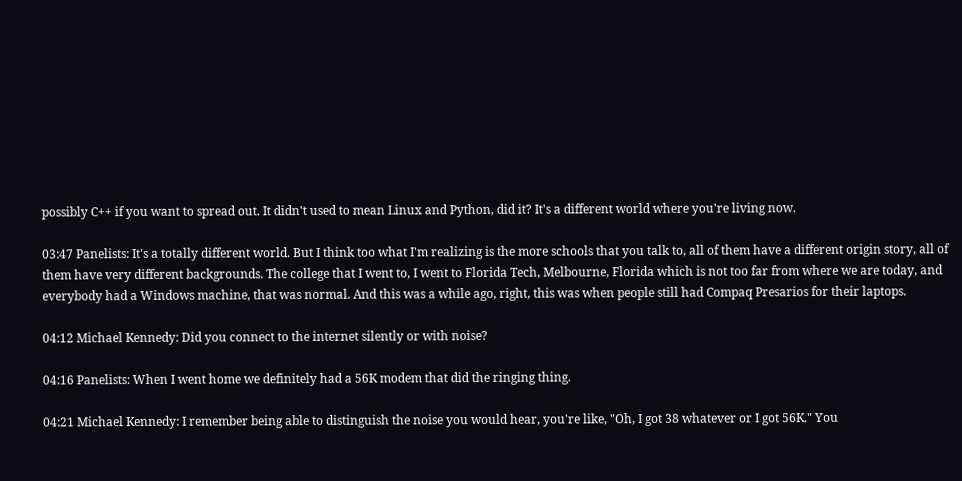possibly C++ if you want to spread out. It didn't used to mean Linux and Python, did it? It's a different world where you're living now.

03:47 Panelists: It's a totally different world. But I think too what I'm realizing is the more schools that you talk to, all of them have a different origin story, all of them have very different backgrounds. The college that I went to, I went to Florida Tech, Melbourne, Florida which is not too far from where we are today, and everybody had a Windows machine, that was normal. And this was a while ago, right, this was when people still had Compaq Presarios for their laptops.

04:12 Michael Kennedy: Did you connect to the internet silently or with noise?

04:16 Panelists: When I went home we definitely had a 56K modem that did the ringing thing.

04:21 Michael Kennedy: I remember being able to distinguish the noise you would hear, you're like, "Oh, I got 38 whatever or I got 56K." You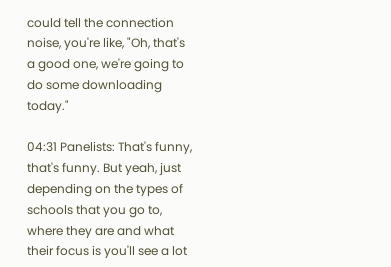could tell the connection noise, you're like, "Oh, that's a good one, we're going to do some downloading today."

04:31 Panelists: That's funny, that's funny. But yeah, just depending on the types of schools that you go to, where they are and what their focus is you'll see a lot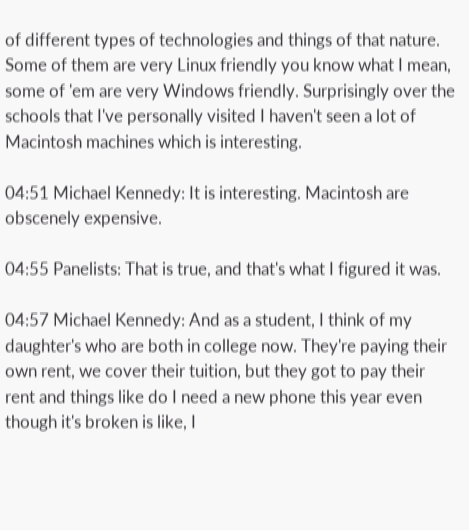of different types of technologies and things of that nature. Some of them are very Linux friendly you know what I mean, some of 'em are very Windows friendly. Surprisingly over the schools that I've personally visited I haven't seen a lot of Macintosh machines which is interesting.

04:51 Michael Kennedy: It is interesting. Macintosh are obscenely expensive.

04:55 Panelists: That is true, and that's what I figured it was.

04:57 Michael Kennedy: And as a student, I think of my daughter's who are both in college now. They're paying their own rent, we cover their tuition, but they got to pay their rent and things like do I need a new phone this year even though it's broken is like, I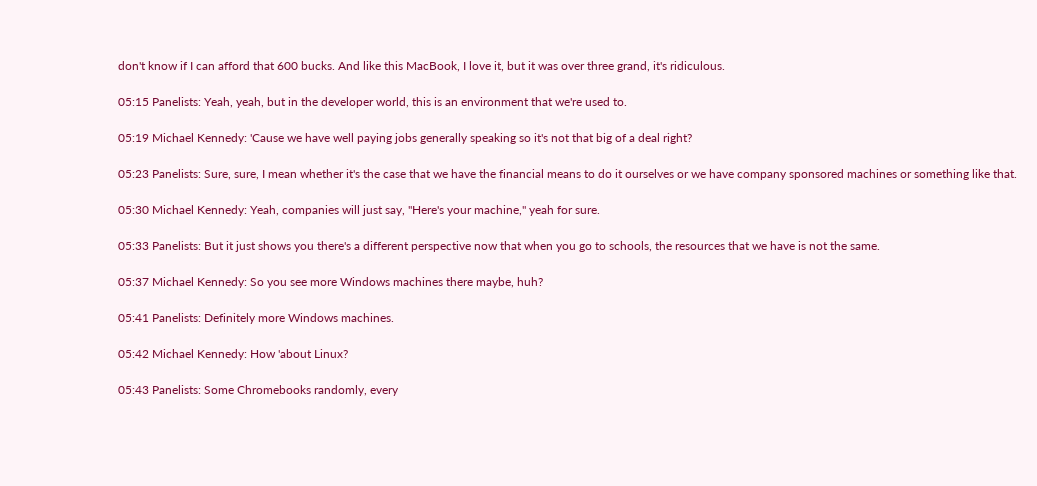don't know if I can afford that 600 bucks. And like this MacBook, I love it, but it was over three grand, it's ridiculous.

05:15 Panelists: Yeah, yeah, but in the developer world, this is an environment that we're used to.

05:19 Michael Kennedy: 'Cause we have well paying jobs generally speaking so it's not that big of a deal right?

05:23 Panelists: Sure, sure, I mean whether it's the case that we have the financial means to do it ourselves or we have company sponsored machines or something like that.

05:30 Michael Kennedy: Yeah, companies will just say, "Here's your machine," yeah for sure.

05:33 Panelists: But it just shows you there's a different perspective now that when you go to schools, the resources that we have is not the same.

05:37 Michael Kennedy: So you see more Windows machines there maybe, huh?

05:41 Panelists: Definitely more Windows machines.

05:42 Michael Kennedy: How 'about Linux?

05:43 Panelists: Some Chromebooks randomly, every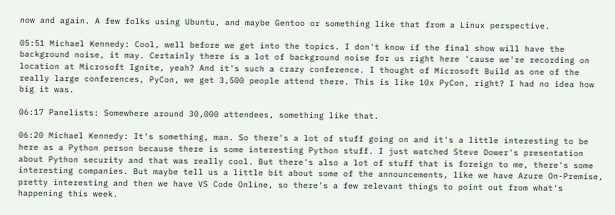now and again. A few folks using Ubuntu, and maybe Gentoo or something like that from a Linux perspective.

05:51 Michael Kennedy: Cool, well before we get into the topics. I don't know if the final show will have the background noise, it may. Certainly there is a lot of background noise for us right here 'cause we're recording on location at Microsoft Ignite, yeah? And it's such a crazy conference. I thought of Microsoft Build as one of the really large conferences, PyCon, we get 3,500 people attend there. This is like 10x PyCon, right? I had no idea how big it was.

06:17 Panelists: Somewhere around 30,000 attendees, something like that.

06:20 Michael Kennedy: It's something, man. So there's a lot of stuff going on and it's a little interesting to be here as a Python person because there is some interesting Python stuff. I just watched Steve Dower's presentation about Python security and that was really cool. But there's also a lot of stuff that is foreign to me, there's some interesting companies. But maybe tell us a little bit about some of the announcements, like we have Azure On-Premise, pretty interesting and then we have VS Code Online, so there's a few relevant things to point out from what's happening this week.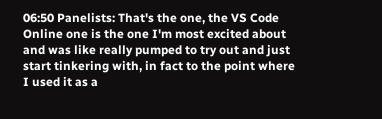06:50 Panelists: That's the one, the VS Code Online one is the one I'm most excited about and was like really pumped to try out and just start tinkering with, in fact to the point where I used it as a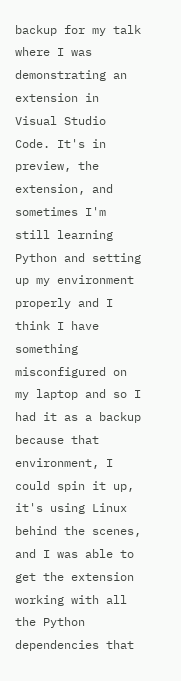backup for my talk where I was demonstrating an extension in Visual Studio Code. It's in preview, the extension, and sometimes I'm still learning Python and setting up my environment properly and I think I have something misconfigured on my laptop and so I had it as a backup because that environment, I could spin it up, it's using Linux behind the scenes, and I was able to get the extension working with all the Python dependencies that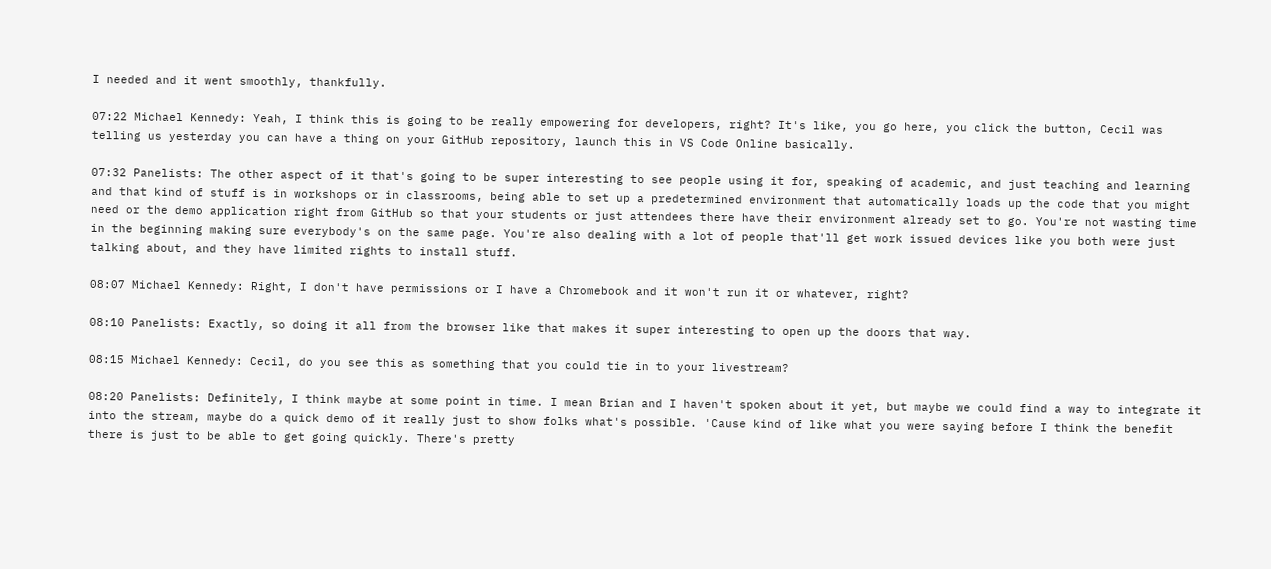I needed and it went smoothly, thankfully.

07:22 Michael Kennedy: Yeah, I think this is going to be really empowering for developers, right? It's like, you go here, you click the button, Cecil was telling us yesterday you can have a thing on your GitHub repository, launch this in VS Code Online basically.

07:32 Panelists: The other aspect of it that's going to be super interesting to see people using it for, speaking of academic, and just teaching and learning and that kind of stuff is in workshops or in classrooms, being able to set up a predetermined environment that automatically loads up the code that you might need or the demo application right from GitHub so that your students or just attendees there have their environment already set to go. You're not wasting time in the beginning making sure everybody's on the same page. You're also dealing with a lot of people that'll get work issued devices like you both were just talking about, and they have limited rights to install stuff.

08:07 Michael Kennedy: Right, I don't have permissions or I have a Chromebook and it won't run it or whatever, right?

08:10 Panelists: Exactly, so doing it all from the browser like that makes it super interesting to open up the doors that way.

08:15 Michael Kennedy: Cecil, do you see this as something that you could tie in to your livestream?

08:20 Panelists: Definitely, I think maybe at some point in time. I mean Brian and I haven't spoken about it yet, but maybe we could find a way to integrate it into the stream, maybe do a quick demo of it really just to show folks what's possible. 'Cause kind of like what you were saying before I think the benefit there is just to be able to get going quickly. There's pretty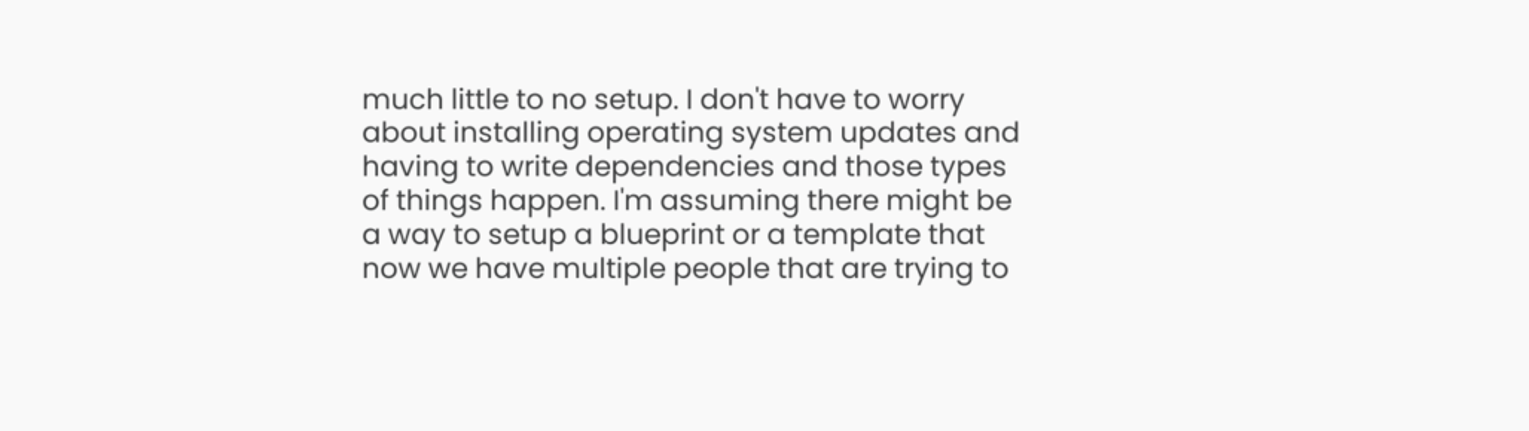much little to no setup. I don't have to worry about installing operating system updates and having to write dependencies and those types of things happen. I'm assuming there might be a way to setup a blueprint or a template that now we have multiple people that are trying to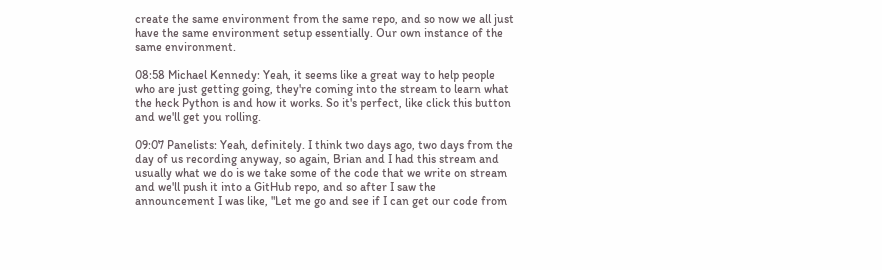create the same environment from the same repo, and so now we all just have the same environment setup essentially. Our own instance of the same environment.

08:58 Michael Kennedy: Yeah, it seems like a great way to help people who are just getting going, they're coming into the stream to learn what the heck Python is and how it works. So it's perfect, like click this button and we'll get you rolling.

09:07 Panelists: Yeah, definitely. I think two days ago, two days from the day of us recording anyway, so again, Brian and I had this stream and usually what we do is we take some of the code that we write on stream and we'll push it into a GitHub repo, and so after I saw the announcement I was like, "Let me go and see if I can get our code from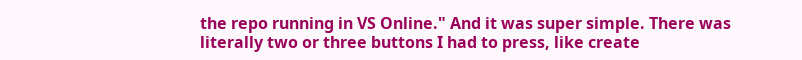the repo running in VS Online." And it was super simple. There was literally two or three buttons I had to press, like create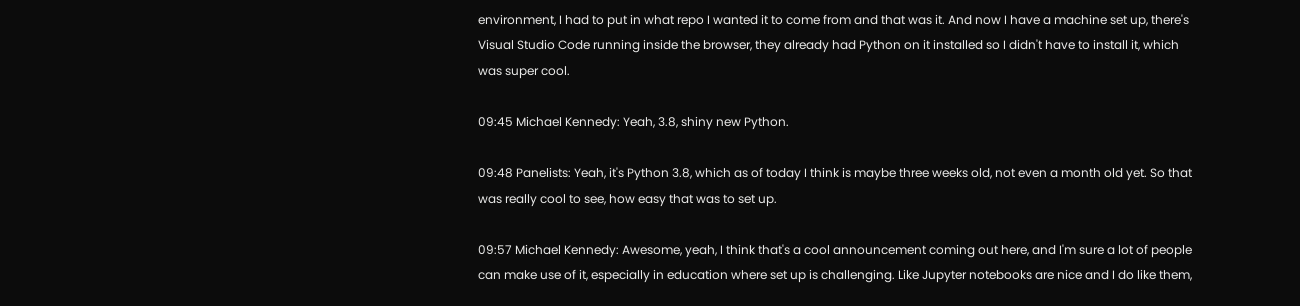environment, I had to put in what repo I wanted it to come from and that was it. And now I have a machine set up, there's Visual Studio Code running inside the browser, they already had Python on it installed so I didn't have to install it, which was super cool.

09:45 Michael Kennedy: Yeah, 3.8, shiny new Python.

09:48 Panelists: Yeah, it's Python 3.8, which as of today I think is maybe three weeks old, not even a month old yet. So that was really cool to see, how easy that was to set up.

09:57 Michael Kennedy: Awesome, yeah, I think that's a cool announcement coming out here, and I'm sure a lot of people can make use of it, especially in education where set up is challenging. Like Jupyter notebooks are nice and I do like them,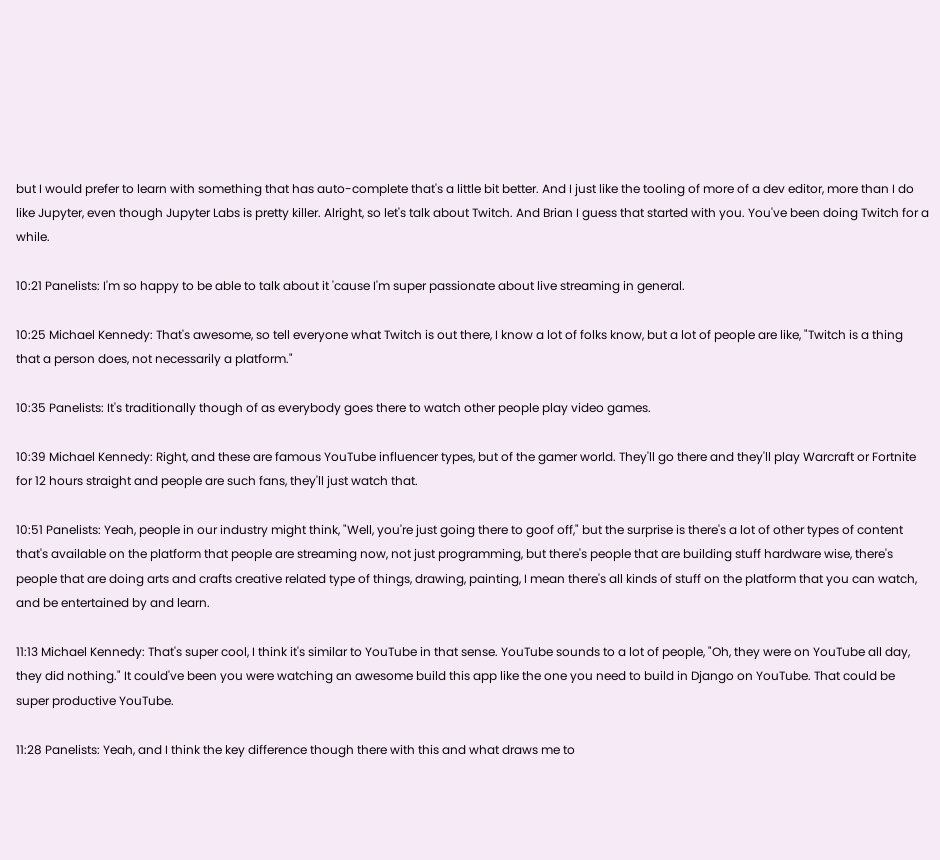but I would prefer to learn with something that has auto-complete that's a little bit better. And I just like the tooling of more of a dev editor, more than I do like Jupyter, even though Jupyter Labs is pretty killer. Alright, so let's talk about Twitch. And Brian I guess that started with you. You've been doing Twitch for a while.

10:21 Panelists: I'm so happy to be able to talk about it 'cause I'm super passionate about live streaming in general.

10:25 Michael Kennedy: That's awesome, so tell everyone what Twitch is out there, I know a lot of folks know, but a lot of people are like, "Twitch is a thing that a person does, not necessarily a platform."

10:35 Panelists: It's traditionally though of as everybody goes there to watch other people play video games.

10:39 Michael Kennedy: Right, and these are famous YouTube influencer types, but of the gamer world. They'll go there and they'll play Warcraft or Fortnite for 12 hours straight and people are such fans, they'll just watch that.

10:51 Panelists: Yeah, people in our industry might think, "Well, you're just going there to goof off," but the surprise is there's a lot of other types of content that's available on the platform that people are streaming now, not just programming, but there's people that are building stuff hardware wise, there's people that are doing arts and crafts creative related type of things, drawing, painting, I mean there's all kinds of stuff on the platform that you can watch, and be entertained by and learn.

11:13 Michael Kennedy: That's super cool, I think it's similar to YouTube in that sense. YouTube sounds to a lot of people, "Oh, they were on YouTube all day, they did nothing." It could've been you were watching an awesome build this app like the one you need to build in Django on YouTube. That could be super productive YouTube.

11:28 Panelists: Yeah, and I think the key difference though there with this and what draws me to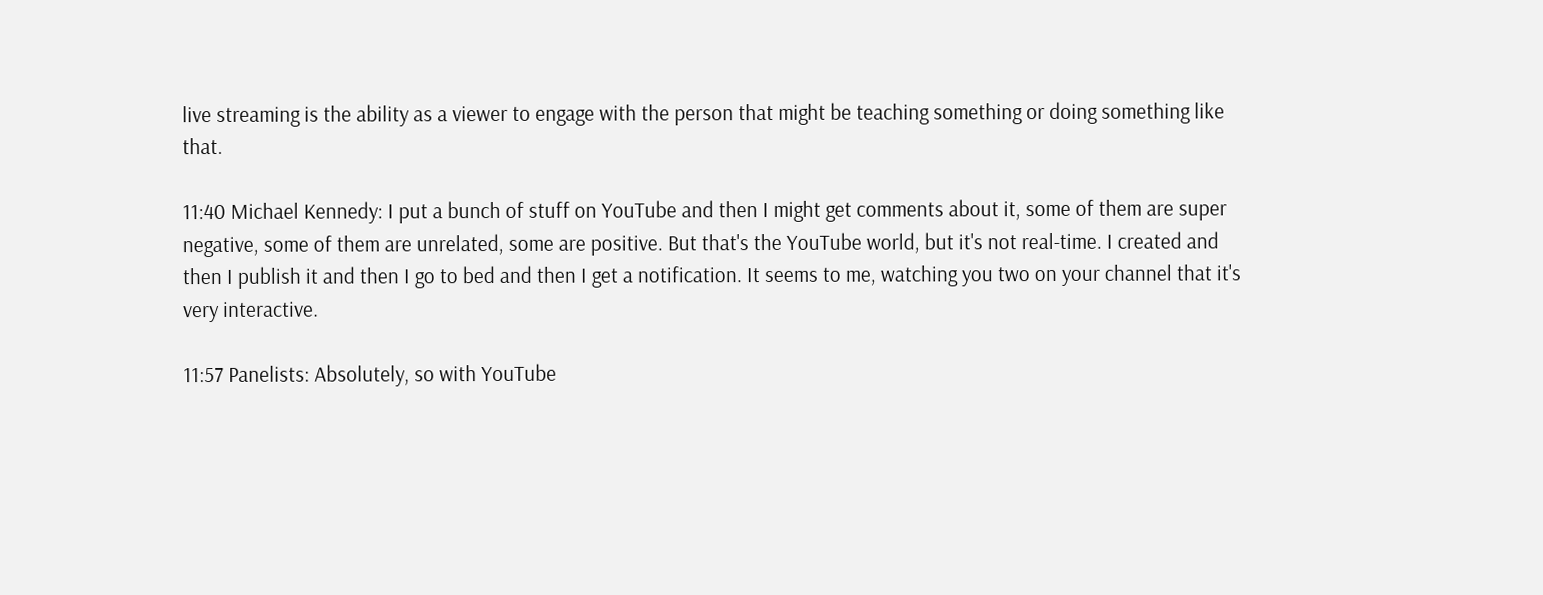live streaming is the ability as a viewer to engage with the person that might be teaching something or doing something like that.

11:40 Michael Kennedy: I put a bunch of stuff on YouTube and then I might get comments about it, some of them are super negative, some of them are unrelated, some are positive. But that's the YouTube world, but it's not real-time. I created and then I publish it and then I go to bed and then I get a notification. It seems to me, watching you two on your channel that it's very interactive.

11:57 Panelists: Absolutely, so with YouTube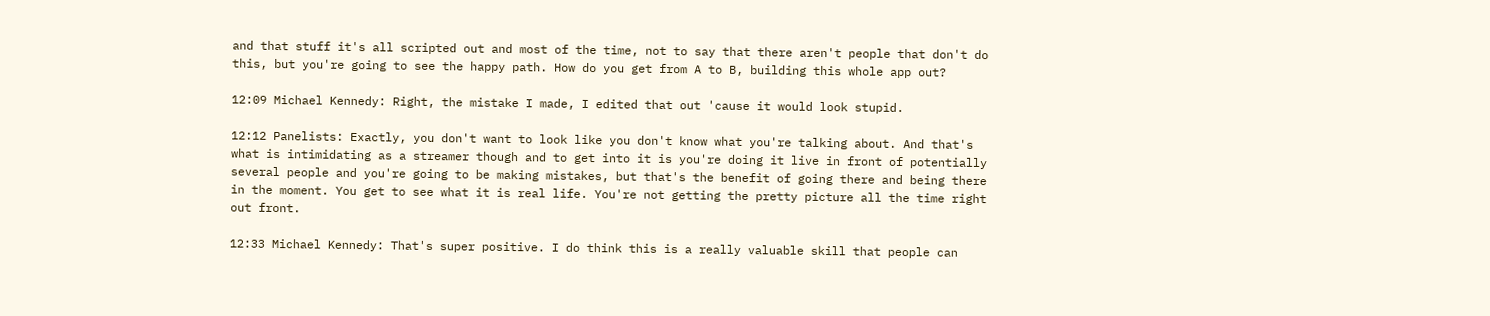and that stuff it's all scripted out and most of the time, not to say that there aren't people that don't do this, but you're going to see the happy path. How do you get from A to B, building this whole app out?

12:09 Michael Kennedy: Right, the mistake I made, I edited that out 'cause it would look stupid.

12:12 Panelists: Exactly, you don't want to look like you don't know what you're talking about. And that's what is intimidating as a streamer though and to get into it is you're doing it live in front of potentially several people and you're going to be making mistakes, but that's the benefit of going there and being there in the moment. You get to see what it is real life. You're not getting the pretty picture all the time right out front.

12:33 Michael Kennedy: That's super positive. I do think this is a really valuable skill that people can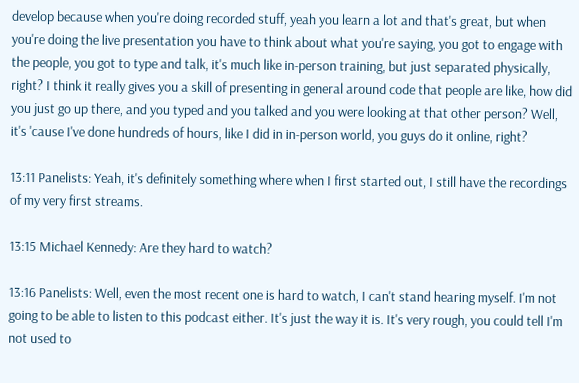develop because when you're doing recorded stuff, yeah you learn a lot and that's great, but when you're doing the live presentation you have to think about what you're saying, you got to engage with the people, you got to type and talk, it's much like in-person training, but just separated physically, right? I think it really gives you a skill of presenting in general around code that people are like, how did you just go up there, and you typed and you talked and you were looking at that other person? Well, it's 'cause I've done hundreds of hours, like I did in in-person world, you guys do it online, right?

13:11 Panelists: Yeah, it's definitely something where when I first started out, I still have the recordings of my very first streams.

13:15 Michael Kennedy: Are they hard to watch?

13:16 Panelists: Well, even the most recent one is hard to watch, I can't stand hearing myself. I'm not going to be able to listen to this podcast either. It's just the way it is. It's very rough, you could tell I'm not used to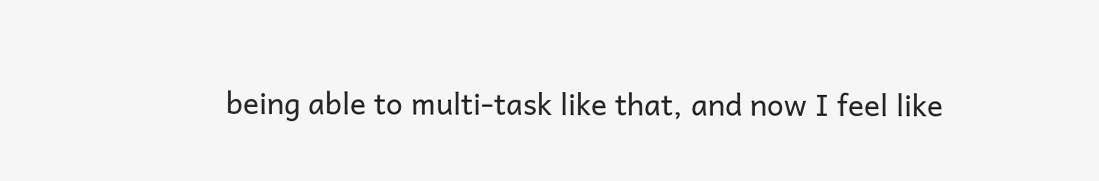being able to multi-task like that, and now I feel like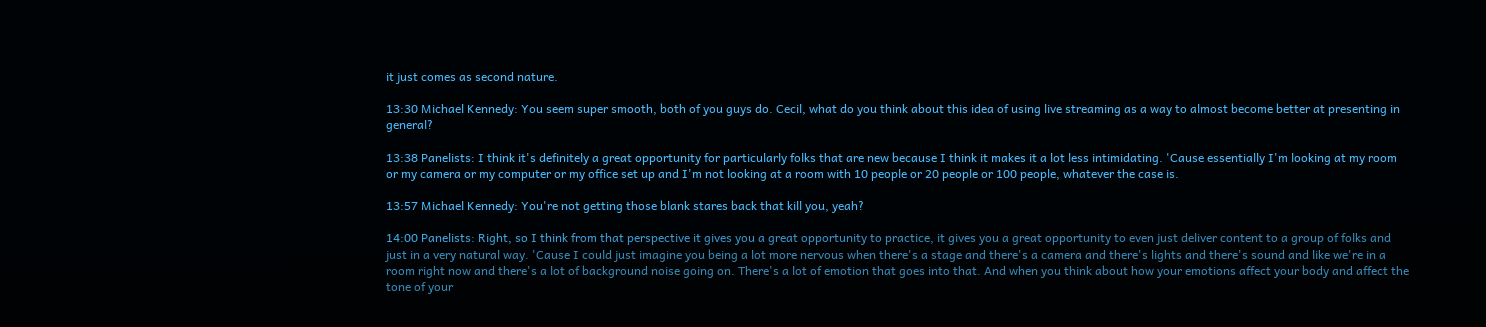it just comes as second nature.

13:30 Michael Kennedy: You seem super smooth, both of you guys do. Cecil, what do you think about this idea of using live streaming as a way to almost become better at presenting in general?

13:38 Panelists: I think it's definitely a great opportunity for particularly folks that are new because I think it makes it a lot less intimidating. 'Cause essentially I'm looking at my room or my camera or my computer or my office set up and I'm not looking at a room with 10 people or 20 people or 100 people, whatever the case is.

13:57 Michael Kennedy: You're not getting those blank stares back that kill you, yeah?

14:00 Panelists: Right, so I think from that perspective it gives you a great opportunity to practice, it gives you a great opportunity to even just deliver content to a group of folks and just in a very natural way. 'Cause I could just imagine you being a lot more nervous when there's a stage and there's a camera and there's lights and there's sound and like we're in a room right now and there's a lot of background noise going on. There's a lot of emotion that goes into that. And when you think about how your emotions affect your body and affect the tone of your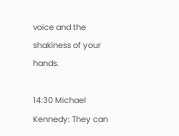voice and the shakiness of your hands.

14:30 Michael Kennedy: They can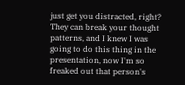just get you distracted, right? They can break your thought patterns, and I knew I was going to do this thing in the presentation, now I'm so freaked out that person's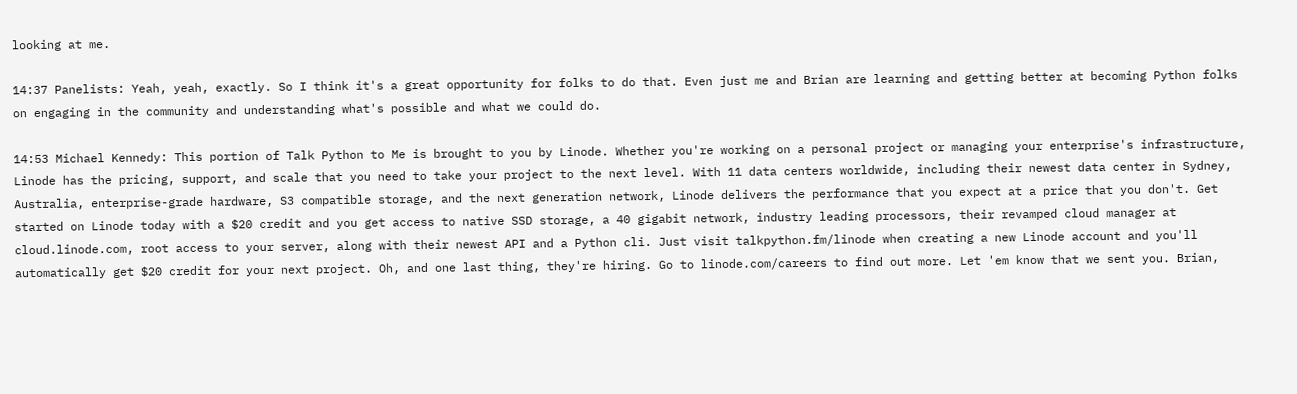looking at me.

14:37 Panelists: Yeah, yeah, exactly. So I think it's a great opportunity for folks to do that. Even just me and Brian are learning and getting better at becoming Python folks on engaging in the community and understanding what's possible and what we could do.

14:53 Michael Kennedy: This portion of Talk Python to Me is brought to you by Linode. Whether you're working on a personal project or managing your enterprise's infrastructure, Linode has the pricing, support, and scale that you need to take your project to the next level. With 11 data centers worldwide, including their newest data center in Sydney, Australia, enterprise-grade hardware, S3 compatible storage, and the next generation network, Linode delivers the performance that you expect at a price that you don't. Get started on Linode today with a $20 credit and you get access to native SSD storage, a 40 gigabit network, industry leading processors, their revamped cloud manager at cloud.linode.com, root access to your server, along with their newest API and a Python cli. Just visit talkpython.fm/linode when creating a new Linode account and you'll automatically get $20 credit for your next project. Oh, and one last thing, they're hiring. Go to linode.com/careers to find out more. Let 'em know that we sent you. Brian,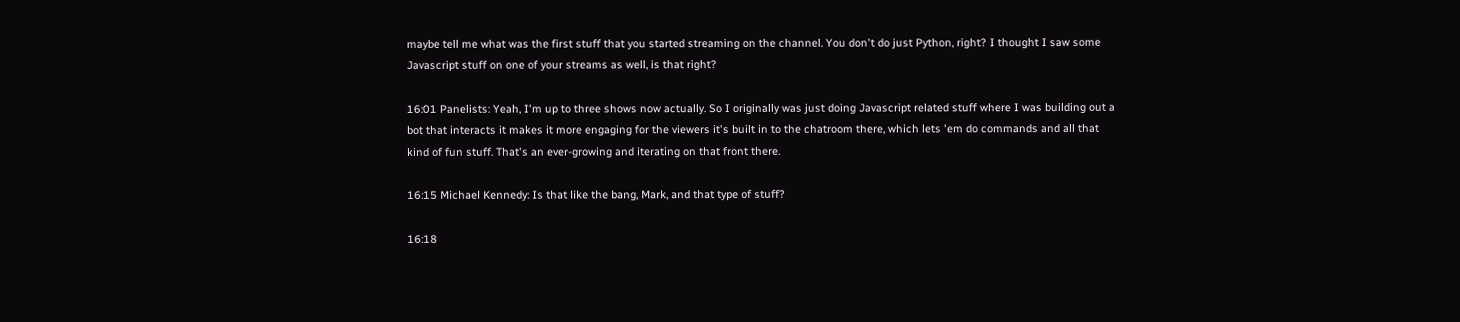maybe tell me what was the first stuff that you started streaming on the channel. You don't do just Python, right? I thought I saw some Javascript stuff on one of your streams as well, is that right?

16:01 Panelists: Yeah, I'm up to three shows now actually. So I originally was just doing Javascript related stuff where I was building out a bot that interacts it makes it more engaging for the viewers it's built in to the chatroom there, which lets 'em do commands and all that kind of fun stuff. That's an ever-growing and iterating on that front there.

16:15 Michael Kennedy: Is that like the bang, Mark, and that type of stuff?

16:18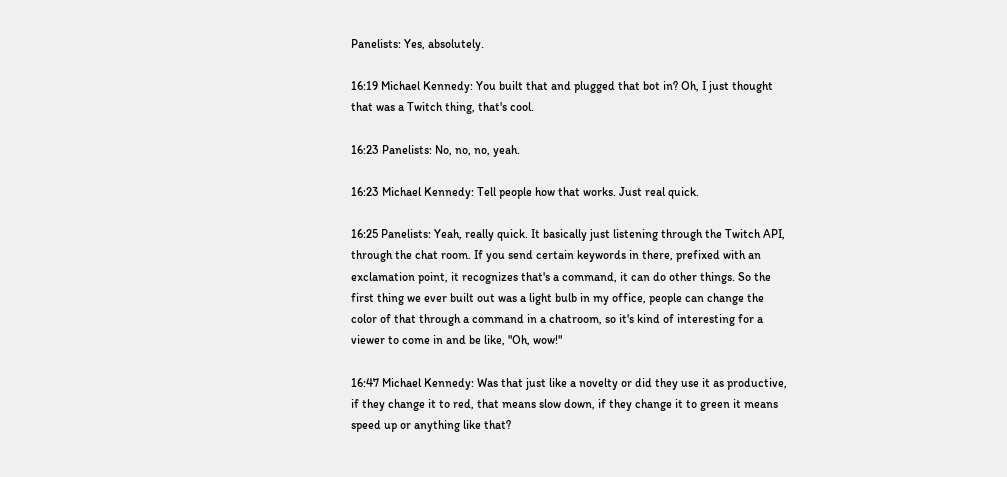Panelists: Yes, absolutely.

16:19 Michael Kennedy: You built that and plugged that bot in? Oh, I just thought that was a Twitch thing, that's cool.

16:23 Panelists: No, no, no, yeah.

16:23 Michael Kennedy: Tell people how that works. Just real quick.

16:25 Panelists: Yeah, really quick. It basically just listening through the Twitch API, through the chat room. If you send certain keywords in there, prefixed with an exclamation point, it recognizes that's a command, it can do other things. So the first thing we ever built out was a light bulb in my office, people can change the color of that through a command in a chatroom, so it's kind of interesting for a viewer to come in and be like, "Oh, wow!"

16:47 Michael Kennedy: Was that just like a novelty or did they use it as productive, if they change it to red, that means slow down, if they change it to green it means speed up or anything like that?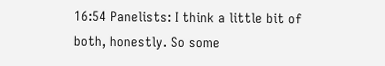16:54 Panelists: I think a little bit of both, honestly. So some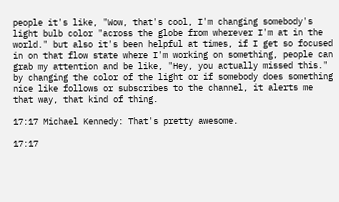people it's like, "Wow, that's cool, I'm changing somebody's light bulb color "across the globe from wherever I'm at in the world." but also it's been helpful at times, if I get so focused in on that flow state where I'm working on something, people can grab my attention and be like, "Hey, you actually missed this." by changing the color of the light or if somebody does something nice like follows or subscribes to the channel, it alerts me that way, that kind of thing.

17:17 Michael Kennedy: That's pretty awesome.

17:17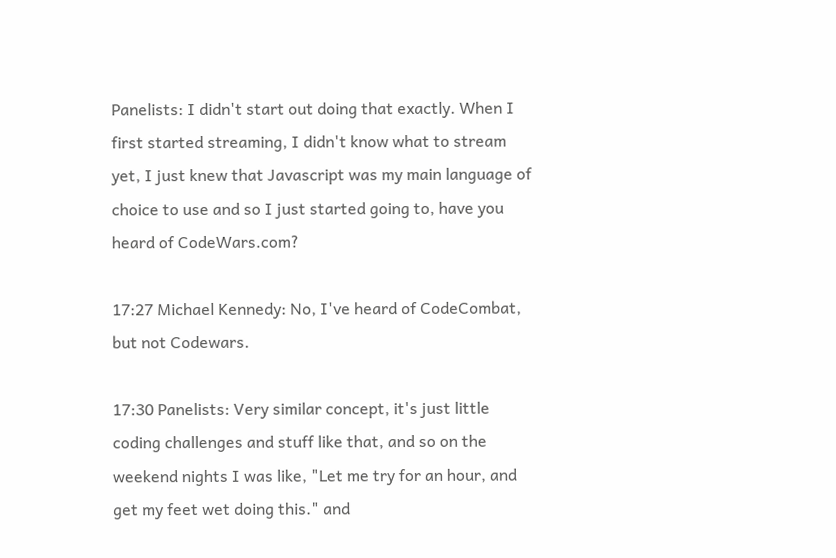Panelists: I didn't start out doing that exactly. When I first started streaming, I didn't know what to stream yet, I just knew that Javascript was my main language of choice to use and so I just started going to, have you heard of CodeWars.com?

17:27 Michael Kennedy: No, I've heard of CodeCombat, but not Codewars.

17:30 Panelists: Very similar concept, it's just little coding challenges and stuff like that, and so on the weekend nights I was like, "Let me try for an hour, and get my feet wet doing this." and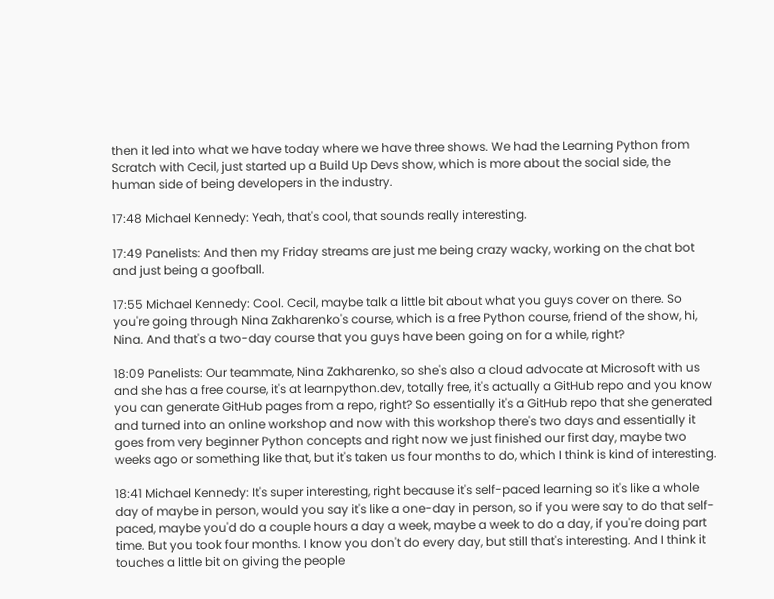then it led into what we have today where we have three shows. We had the Learning Python from Scratch with Cecil, just started up a Build Up Devs show, which is more about the social side, the human side of being developers in the industry.

17:48 Michael Kennedy: Yeah, that's cool, that sounds really interesting.

17:49 Panelists: And then my Friday streams are just me being crazy wacky, working on the chat bot and just being a goofball.

17:55 Michael Kennedy: Cool. Cecil, maybe talk a little bit about what you guys cover on there. So you're going through Nina Zakharenko's course, which is a free Python course, friend of the show, hi, Nina. And that's a two-day course that you guys have been going on for a while, right?

18:09 Panelists: Our teammate, Nina Zakharenko, so she's also a cloud advocate at Microsoft with us and she has a free course, it's at learnpython.dev, totally free, it's actually a GitHub repo and you know you can generate GitHub pages from a repo, right? So essentially it's a GitHub repo that she generated and turned into an online workshop and now with this workshop there's two days and essentially it goes from very beginner Python concepts and right now we just finished our first day, maybe two weeks ago or something like that, but it's taken us four months to do, which I think is kind of interesting.

18:41 Michael Kennedy: It's super interesting, right because it's self-paced learning so it's like a whole day of maybe in person, would you say it's like a one-day in person, so if you were say to do that self-paced, maybe you'd do a couple hours a day a week, maybe a week to do a day, if you're doing part time. But you took four months. I know you don't do every day, but still that's interesting. And I think it touches a little bit on giving the people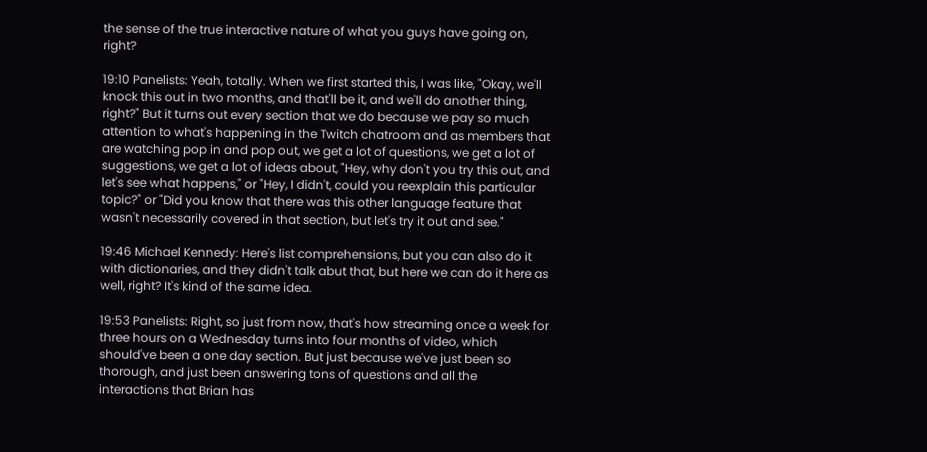the sense of the true interactive nature of what you guys have going on, right?

19:10 Panelists: Yeah, totally. When we first started this, I was like, "Okay, we'll knock this out in two months, and that'll be it, and we'll do another thing, right?" But it turns out every section that we do because we pay so much attention to what's happening in the Twitch chatroom and as members that are watching pop in and pop out, we get a lot of questions, we get a lot of suggestions, we get a lot of ideas about, "Hey, why don't you try this out, and let's see what happens," or "Hey, I didn't, could you reexplain this particular topic?" or "Did you know that there was this other language feature that wasn't necessarily covered in that section, but let's try it out and see."

19:46 Michael Kennedy: Here's list comprehensions, but you can also do it with dictionaries, and they didn't talk abut that, but here we can do it here as well, right? It's kind of the same idea.

19:53 Panelists: Right, so just from now, that's how streaming once a week for three hours on a Wednesday turns into four months of video, which should've been a one day section. But just because we've just been so thorough, and just been answering tons of questions and all the interactions that Brian has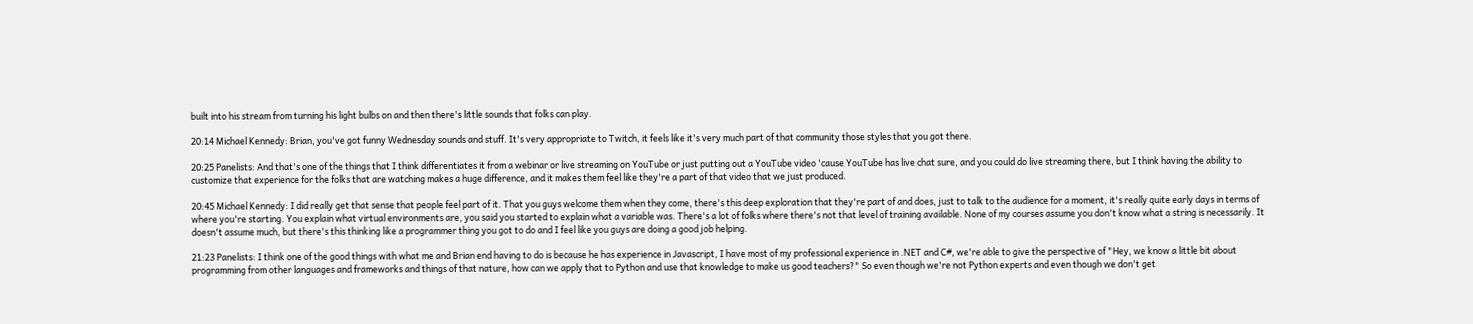built into his stream from turning his light bulbs on and then there's little sounds that folks can play.

20:14 Michael Kennedy: Brian, you've got funny Wednesday sounds and stuff. It's very appropriate to Twitch, it feels like it's very much part of that community those styles that you got there.

20:25 Panelists: And that's one of the things that I think differentiates it from a webinar or live streaming on YouTube or just putting out a YouTube video 'cause YouTube has live chat sure, and you could do live streaming there, but I think having the ability to customize that experience for the folks that are watching makes a huge difference, and it makes them feel like they're a part of that video that we just produced.

20:45 Michael Kennedy: I did really get that sense that people feel part of it. That you guys welcome them when they come, there's this deep exploration that they're part of and does, just to talk to the audience for a moment, it's really quite early days in terms of where you're starting. You explain what virtual environments are, you said you started to explain what a variable was. There's a lot of folks where there's not that level of training available. None of my courses assume you don't know what a string is necessarily. It doesn't assume much, but there's this thinking like a programmer thing you got to do and I feel like you guys are doing a good job helping.

21:23 Panelists: I think one of the good things with what me and Brian end having to do is because he has experience in Javascript, I have most of my professional experience in .NET and C#, we're able to give the perspective of "Hey, we know a little bit about programming from other languages and frameworks and things of that nature, how can we apply that to Python and use that knowledge to make us good teachers?" So even though we're not Python experts and even though we don't get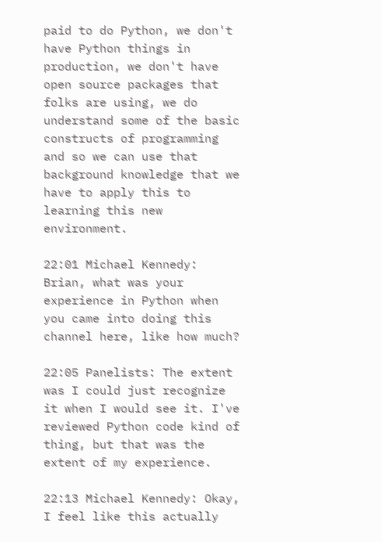paid to do Python, we don't have Python things in production, we don't have open source packages that folks are using, we do understand some of the basic constructs of programming and so we can use that background knowledge that we have to apply this to learning this new environment.

22:01 Michael Kennedy: Brian, what was your experience in Python when you came into doing this channel here, like how much?

22:05 Panelists: The extent was I could just recognize it when I would see it. I've reviewed Python code kind of thing, but that was the extent of my experience.

22:13 Michael Kennedy: Okay, I feel like this actually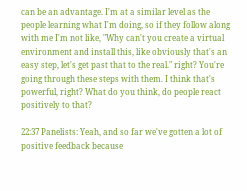can be an advantage. I'm at a similar level as the people learning what I'm doing, so if they follow along with me I'm not like, "Why can't you create a virtual environment and install this, like obviously that's an easy step, let's get past that to the real." right? You're going through these steps with them. I think that's powerful, right? What do you think, do people react positively to that?

22:37 Panelists: Yeah, and so far we've gotten a lot of positive feedback because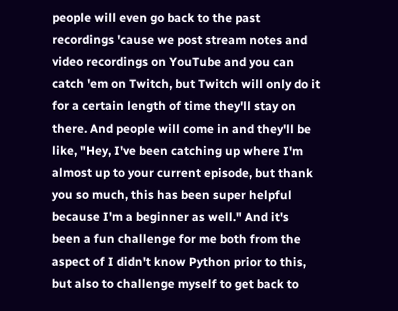people will even go back to the past recordings 'cause we post stream notes and video recordings on YouTube and you can catch 'em on Twitch, but Twitch will only do it for a certain length of time they'll stay on there. And people will come in and they'll be like, "Hey, I've been catching up where I'm almost up to your current episode, but thank you so much, this has been super helpful because I'm a beginner as well." And it's been a fun challenge for me both from the aspect of I didn't know Python prior to this, but also to challenge myself to get back to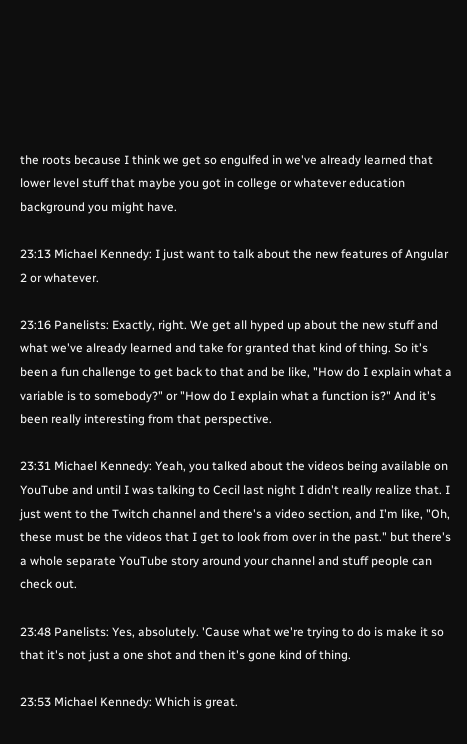the roots because I think we get so engulfed in we've already learned that lower level stuff that maybe you got in college or whatever education background you might have.

23:13 Michael Kennedy: I just want to talk about the new features of Angular 2 or whatever.

23:16 Panelists: Exactly, right. We get all hyped up about the new stuff and what we've already learned and take for granted that kind of thing. So it's been a fun challenge to get back to that and be like, "How do I explain what a variable is to somebody?" or "How do I explain what a function is?" And it's been really interesting from that perspective.

23:31 Michael Kennedy: Yeah, you talked about the videos being available on YouTube and until I was talking to Cecil last night I didn't really realize that. I just went to the Twitch channel and there's a video section, and I'm like, "Oh, these must be the videos that I get to look from over in the past." but there's a whole separate YouTube story around your channel and stuff people can check out.

23:48 Panelists: Yes, absolutely. 'Cause what we're trying to do is make it so that it's not just a one shot and then it's gone kind of thing.

23:53 Michael Kennedy: Which is great.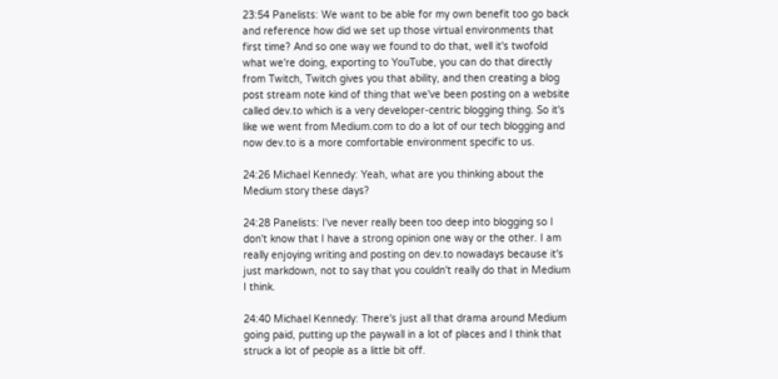23:54 Panelists: We want to be able for my own benefit too go back and reference how did we set up those virtual environments that first time? And so one way we found to do that, well it's twofold what we're doing, exporting to YouTube, you can do that directly from Twitch, Twitch gives you that ability, and then creating a blog post stream note kind of thing that we've been posting on a website called dev.to which is a very developer-centric blogging thing. So it's like we went from Medium.com to do a lot of our tech blogging and now dev.to is a more comfortable environment specific to us.

24:26 Michael Kennedy: Yeah, what are you thinking about the Medium story these days?

24:28 Panelists: I've never really been too deep into blogging so I don't know that I have a strong opinion one way or the other. I am really enjoying writing and posting on dev.to nowadays because it's just markdown, not to say that you couldn't really do that in Medium I think.

24:40 Michael Kennedy: There's just all that drama around Medium going paid, putting up the paywall in a lot of places and I think that struck a lot of people as a little bit off.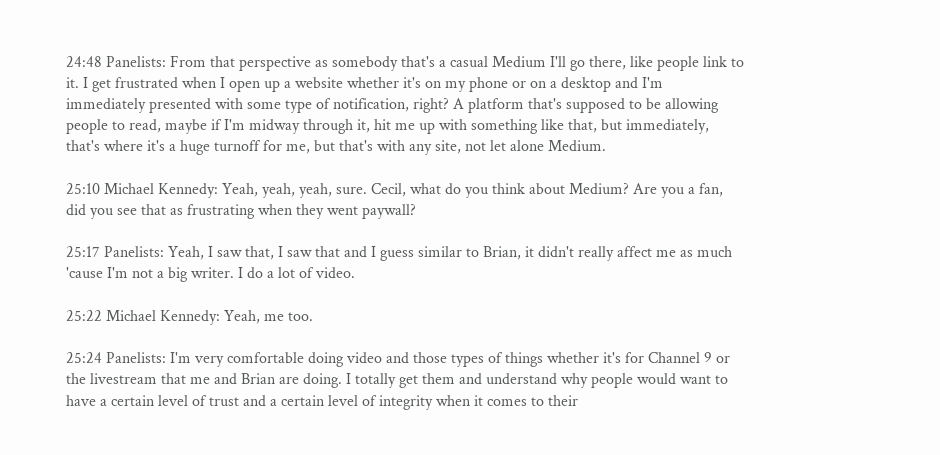24:48 Panelists: From that perspective as somebody that's a casual Medium I'll go there, like people link to it. I get frustrated when I open up a website whether it's on my phone or on a desktop and I'm immediately presented with some type of notification, right? A platform that's supposed to be allowing people to read, maybe if I'm midway through it, hit me up with something like that, but immediately, that's where it's a huge turnoff for me, but that's with any site, not let alone Medium.

25:10 Michael Kennedy: Yeah, yeah, yeah, sure. Cecil, what do you think about Medium? Are you a fan, did you see that as frustrating when they went paywall?

25:17 Panelists: Yeah, I saw that, I saw that and I guess similar to Brian, it didn't really affect me as much 'cause I'm not a big writer. I do a lot of video.

25:22 Michael Kennedy: Yeah, me too.

25:24 Panelists: I'm very comfortable doing video and those types of things whether it's for Channel 9 or the livestream that me and Brian are doing. I totally get them and understand why people would want to have a certain level of trust and a certain level of integrity when it comes to their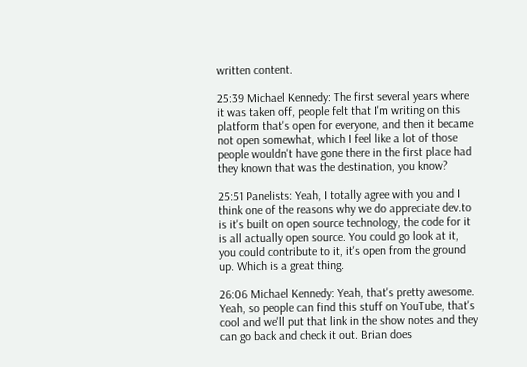written content.

25:39 Michael Kennedy: The first several years where it was taken off, people felt that I'm writing on this platform that's open for everyone, and then it became not open somewhat, which I feel like a lot of those people wouldn't have gone there in the first place had they known that was the destination, you know?

25:51 Panelists: Yeah, I totally agree with you and I think one of the reasons why we do appreciate dev.to is it's built on open source technology, the code for it is all actually open source. You could go look at it, you could contribute to it, it's open from the ground up. Which is a great thing.

26:06 Michael Kennedy: Yeah, that's pretty awesome. Yeah, so people can find this stuff on YouTube, that's cool and we'll put that link in the show notes and they can go back and check it out. Brian does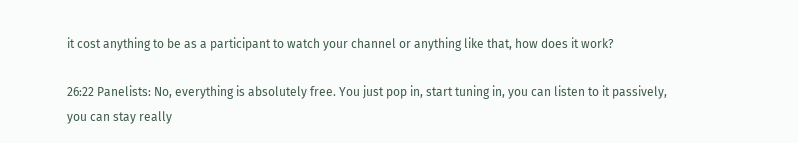it cost anything to be as a participant to watch your channel or anything like that, how does it work?

26:22 Panelists: No, everything is absolutely free. You just pop in, start tuning in, you can listen to it passively, you can stay really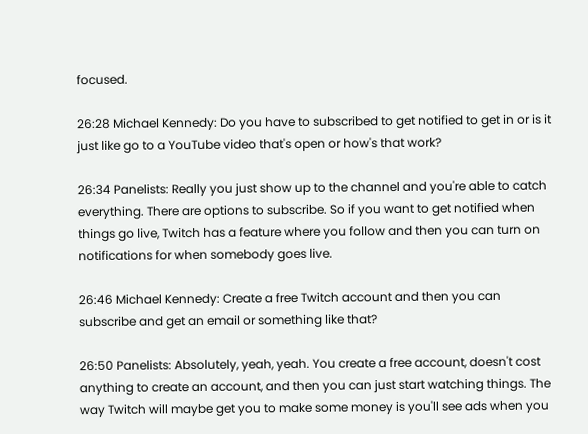focused.

26:28 Michael Kennedy: Do you have to subscribed to get notified to get in or is it just like go to a YouTube video that's open or how's that work?

26:34 Panelists: Really you just show up to the channel and you're able to catch everything. There are options to subscribe. So if you want to get notified when things go live, Twitch has a feature where you follow and then you can turn on notifications for when somebody goes live.

26:46 Michael Kennedy: Create a free Twitch account and then you can subscribe and get an email or something like that?

26:50 Panelists: Absolutely, yeah, yeah. You create a free account, doesn't cost anything to create an account, and then you can just start watching things. The way Twitch will maybe get you to make some money is you'll see ads when you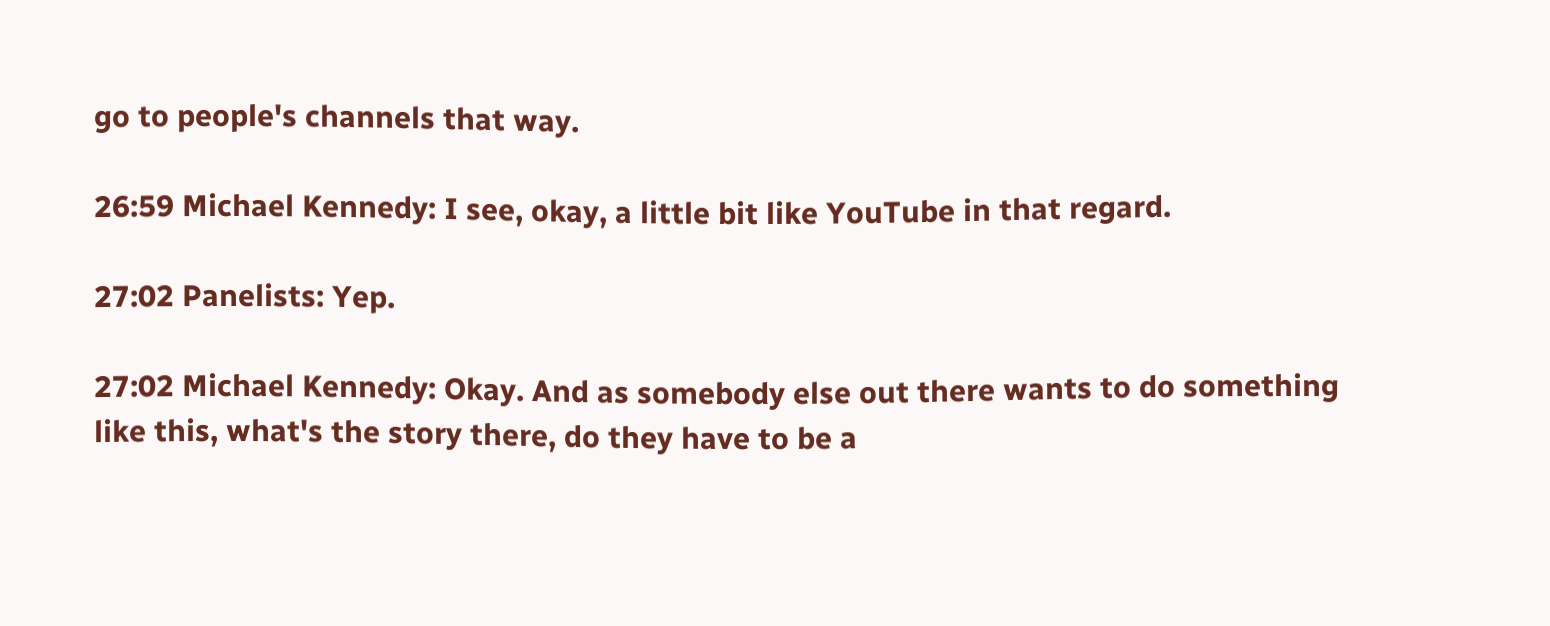go to people's channels that way.

26:59 Michael Kennedy: I see, okay, a little bit like YouTube in that regard.

27:02 Panelists: Yep.

27:02 Michael Kennedy: Okay. And as somebody else out there wants to do something like this, what's the story there, do they have to be a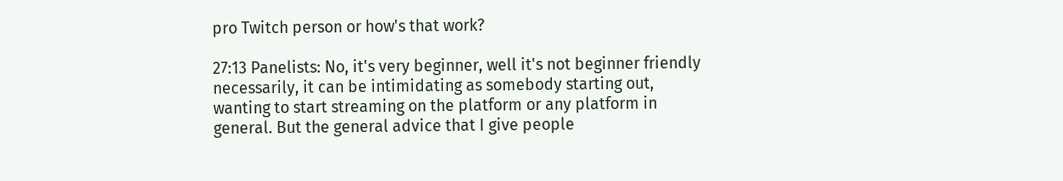pro Twitch person or how's that work?

27:13 Panelists: No, it's very beginner, well it's not beginner friendly necessarily, it can be intimidating as somebody starting out, wanting to start streaming on the platform or any platform in general. But the general advice that I give people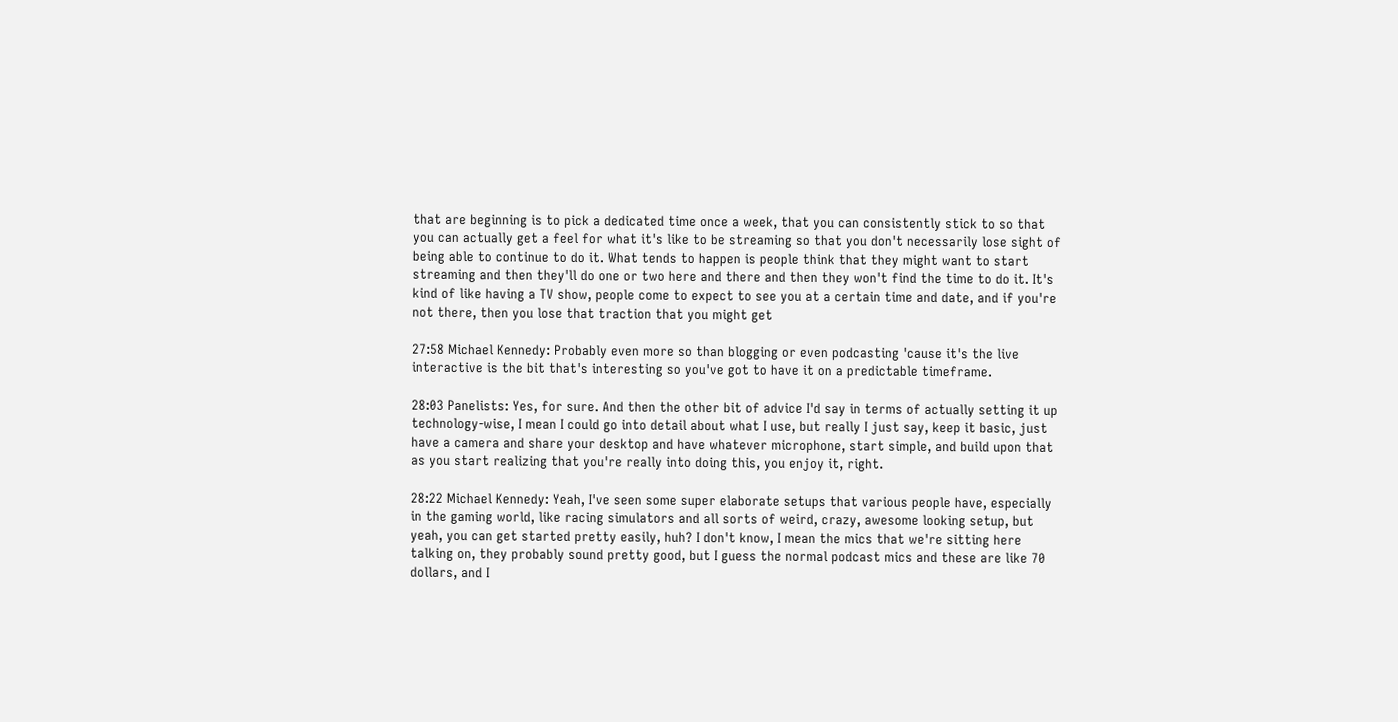that are beginning is to pick a dedicated time once a week, that you can consistently stick to so that you can actually get a feel for what it's like to be streaming so that you don't necessarily lose sight of being able to continue to do it. What tends to happen is people think that they might want to start streaming and then they'll do one or two here and there and then they won't find the time to do it. It's kind of like having a TV show, people come to expect to see you at a certain time and date, and if you're not there, then you lose that traction that you might get

27:58 Michael Kennedy: Probably even more so than blogging or even podcasting 'cause it's the live interactive is the bit that's interesting so you've got to have it on a predictable timeframe.

28:03 Panelists: Yes, for sure. And then the other bit of advice I'd say in terms of actually setting it up technology-wise, I mean I could go into detail about what I use, but really I just say, keep it basic, just have a camera and share your desktop and have whatever microphone, start simple, and build upon that as you start realizing that you're really into doing this, you enjoy it, right.

28:22 Michael Kennedy: Yeah, I've seen some super elaborate setups that various people have, especially in the gaming world, like racing simulators and all sorts of weird, crazy, awesome looking setup, but yeah, you can get started pretty easily, huh? I don't know, I mean the mics that we're sitting here talking on, they probably sound pretty good, but I guess the normal podcast mics and these are like 70 dollars, and I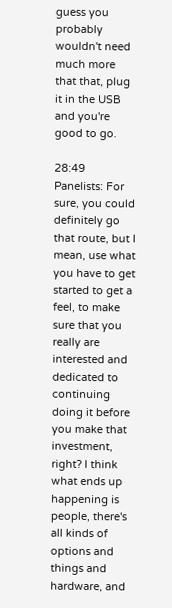guess you probably wouldn't need much more that that, plug it in the USB and you're good to go.

28:49 Panelists: For sure, you could definitely go that route, but I mean, use what you have to get started to get a feel, to make sure that you really are interested and dedicated to continuing doing it before you make that investment, right? I think what ends up happening is people, there's all kinds of options and things and hardware, and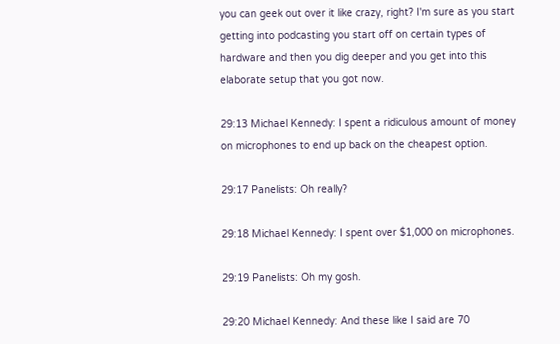you can geek out over it like crazy, right? I'm sure as you start getting into podcasting you start off on certain types of hardware and then you dig deeper and you get into this elaborate setup that you got now.

29:13 Michael Kennedy: I spent a ridiculous amount of money on microphones to end up back on the cheapest option.

29:17 Panelists: Oh really?

29:18 Michael Kennedy: I spent over $1,000 on microphones.

29:19 Panelists: Oh my gosh.

29:20 Michael Kennedy: And these like I said are 70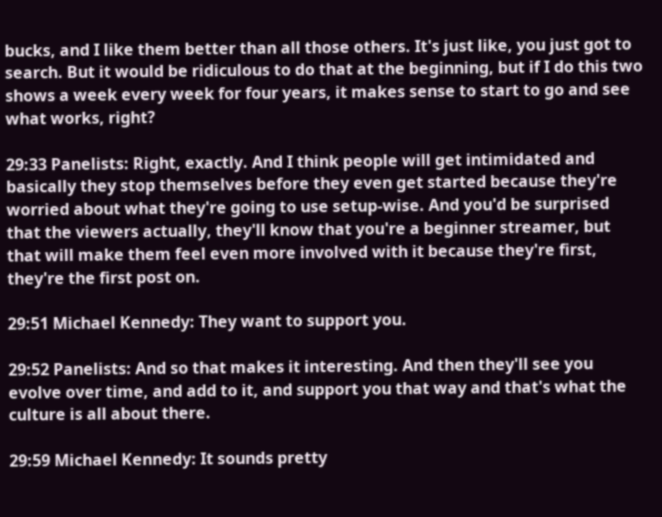bucks, and I like them better than all those others. It's just like, you just got to search. But it would be ridiculous to do that at the beginning, but if I do this two shows a week every week for four years, it makes sense to start to go and see what works, right?

29:33 Panelists: Right, exactly. And I think people will get intimidated and basically they stop themselves before they even get started because they're worried about what they're going to use setup-wise. And you'd be surprised that the viewers actually, they'll know that you're a beginner streamer, but that will make them feel even more involved with it because they're first, they're the first post on.

29:51 Michael Kennedy: They want to support you.

29:52 Panelists: And so that makes it interesting. And then they'll see you evolve over time, and add to it, and support you that way and that's what the culture is all about there.

29:59 Michael Kennedy: It sounds pretty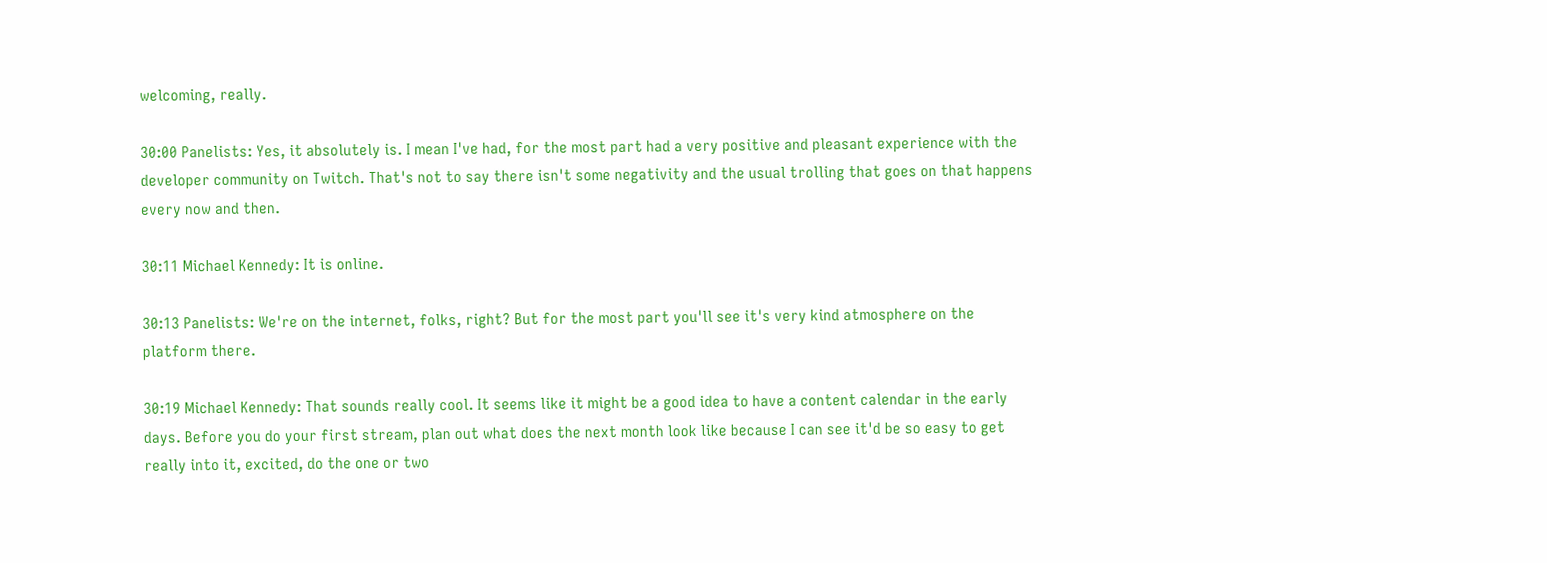welcoming, really.

30:00 Panelists: Yes, it absolutely is. I mean I've had, for the most part had a very positive and pleasant experience with the developer community on Twitch. That's not to say there isn't some negativity and the usual trolling that goes on that happens every now and then.

30:11 Michael Kennedy: It is online.

30:13 Panelists: We're on the internet, folks, right? But for the most part you'll see it's very kind atmosphere on the platform there.

30:19 Michael Kennedy: That sounds really cool. It seems like it might be a good idea to have a content calendar in the early days. Before you do your first stream, plan out what does the next month look like because I can see it'd be so easy to get really into it, excited, do the one or two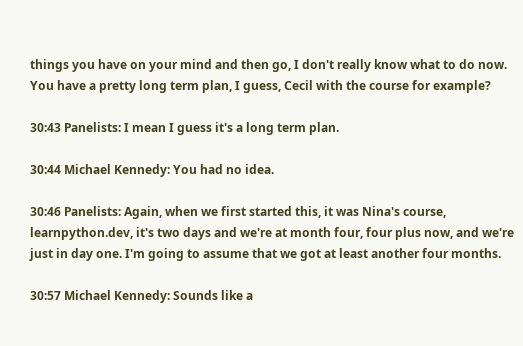things you have on your mind and then go, I don't really know what to do now. You have a pretty long term plan, I guess, Cecil with the course for example?

30:43 Panelists: I mean I guess it's a long term plan.

30:44 Michael Kennedy: You had no idea.

30:46 Panelists: Again, when we first started this, it was Nina's course, learnpython.dev, it's two days and we're at month four, four plus now, and we're just in day one. I'm going to assume that we got at least another four months.

30:57 Michael Kennedy: Sounds like a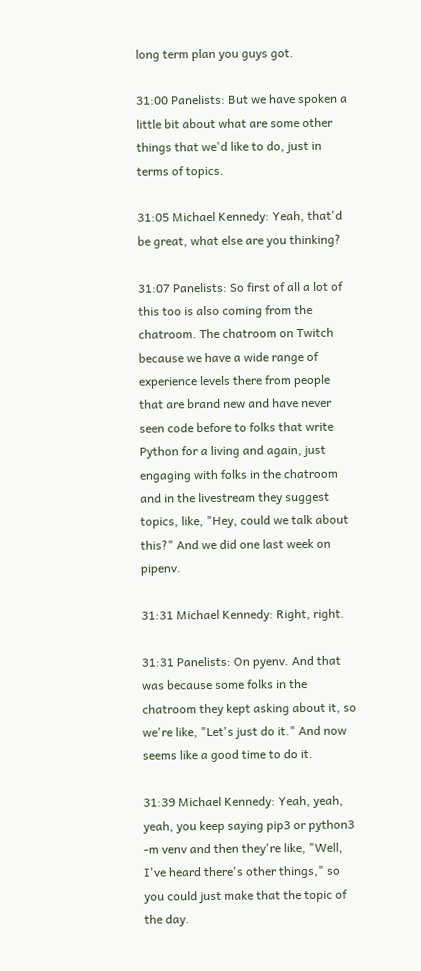long term plan you guys got.

31:00 Panelists: But we have spoken a little bit about what are some other things that we'd like to do, just in terms of topics.

31:05 Michael Kennedy: Yeah, that'd be great, what else are you thinking?

31:07 Panelists: So first of all a lot of this too is also coming from the chatroom. The chatroom on Twitch because we have a wide range of experience levels there from people that are brand new and have never seen code before to folks that write Python for a living and again, just engaging with folks in the chatroom and in the livestream they suggest topics, like, "Hey, could we talk about this?" And we did one last week on pipenv.

31:31 Michael Kennedy: Right, right.

31:31 Panelists: On pyenv. And that was because some folks in the chatroom they kept asking about it, so we're like, "Let's just do it." And now seems like a good time to do it.

31:39 Michael Kennedy: Yeah, yeah, yeah, you keep saying pip3 or python3 -m venv and then they're like, "Well, I've heard there's other things," so you could just make that the topic of the day.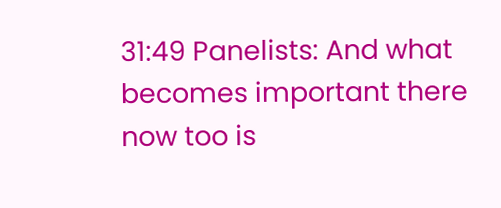31:49 Panelists: And what becomes important there now too is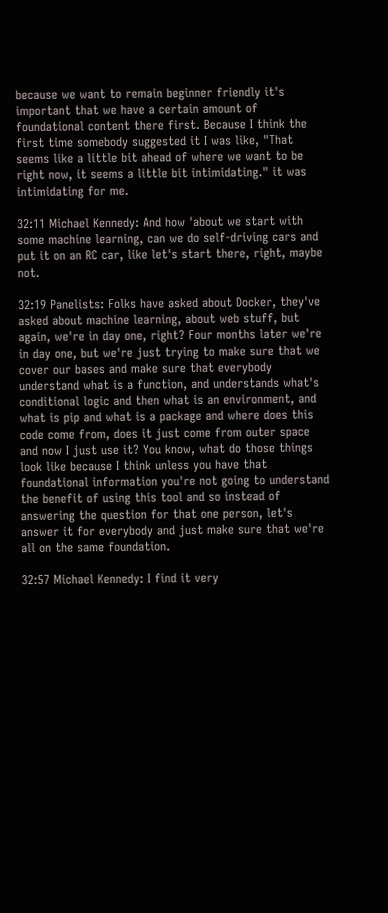because we want to remain beginner friendly it's important that we have a certain amount of foundational content there first. Because I think the first time somebody suggested it I was like, "That seems like a little bit ahead of where we want to be right now, it seems a little bit intimidating." it was intimidating for me.

32:11 Michael Kennedy: And how 'about we start with some machine learning, can we do self-driving cars and put it on an RC car, like let's start there, right, maybe not.

32:19 Panelists: Folks have asked about Docker, they've asked about machine learning, about web stuff, but again, we're in day one, right? Four months later we're in day one, but we're just trying to make sure that we cover our bases and make sure that everybody understand what is a function, and understands what's conditional logic and then what is an environment, and what is pip and what is a package and where does this code come from, does it just come from outer space and now I just use it? You know, what do those things look like because I think unless you have that foundational information you're not going to understand the benefit of using this tool and so instead of answering the question for that one person, let's answer it for everybody and just make sure that we're all on the same foundation.

32:57 Michael Kennedy: I find it very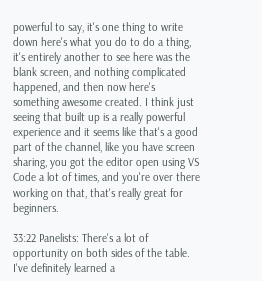powerful to say, it's one thing to write down here's what you do to do a thing, it's entirely another to see here was the blank screen, and nothing complicated happened, and then now here's something awesome created. I think just seeing that built up is a really powerful experience and it seems like that's a good part of the channel, like you have screen sharing, you got the editor open using VS Code a lot of times, and you're over there working on that, that's really great for beginners.

33:22 Panelists: There's a lot of opportunity on both sides of the table. I've definitely learned a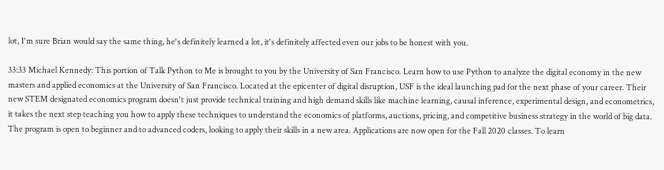lot, I'm sure Brian would say the same thing, he's definitely learned a lot, it's definitely affected even our jobs to be honest with you.

33:33 Michael Kennedy: This portion of Talk Python to Me is brought to you by the University of San Francisco. Learn how to use Python to analyze the digital economy in the new masters and applied economics at the University of San Francisco. Located at the epicenter of digital disruption, USF is the ideal launching pad for the next phase of your career. Their new STEM designated economics program doesn't just provide technical training and high demand skills like machine learning, causal inference, experimental design, and econometrics, it takes the next step teaching you how to apply these techniques to understand the economics of platforms, auctions, pricing, and competitive business strategy in the world of big data. The program is open to beginner and to advanced coders, looking to apply their skills in a new area. Applications are now open for the Fall 2020 classes. To learn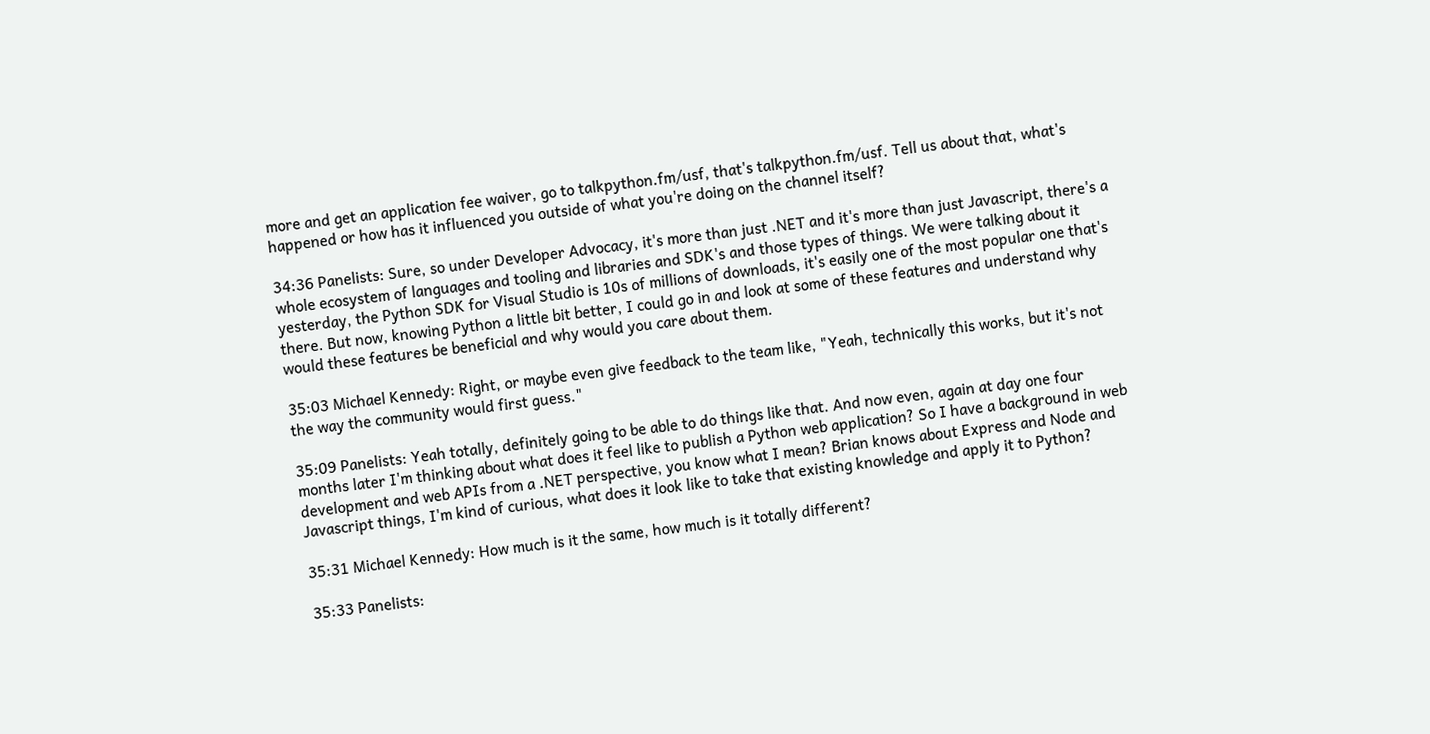more and get an application fee waiver, go to talkpython.fm/usf, that's talkpython.fm/usf. Tell us about that, what's happened or how has it influenced you outside of what you're doing on the channel itself?

34:36 Panelists: Sure, so under Developer Advocacy, it's more than just .NET and it's more than just Javascript, there's a whole ecosystem of languages and tooling and libraries and SDK's and those types of things. We were talking about it yesterday, the Python SDK for Visual Studio is 10s of millions of downloads, it's easily one of the most popular one that's there. But now, knowing Python a little bit better, I could go in and look at some of these features and understand why would these features be beneficial and why would you care about them.

35:03 Michael Kennedy: Right, or maybe even give feedback to the team like, "Yeah, technically this works, but it's not the way the community would first guess."

35:09 Panelists: Yeah totally, definitely going to be able to do things like that. And now even, again at day one four months later I'm thinking about what does it feel like to publish a Python web application? So I have a background in web development and web APIs from a .NET perspective, you know what I mean? Brian knows about Express and Node and Javascript things, I'm kind of curious, what does it look like to take that existing knowledge and apply it to Python?

35:31 Michael Kennedy: How much is it the same, how much is it totally different?

35:33 Panelists: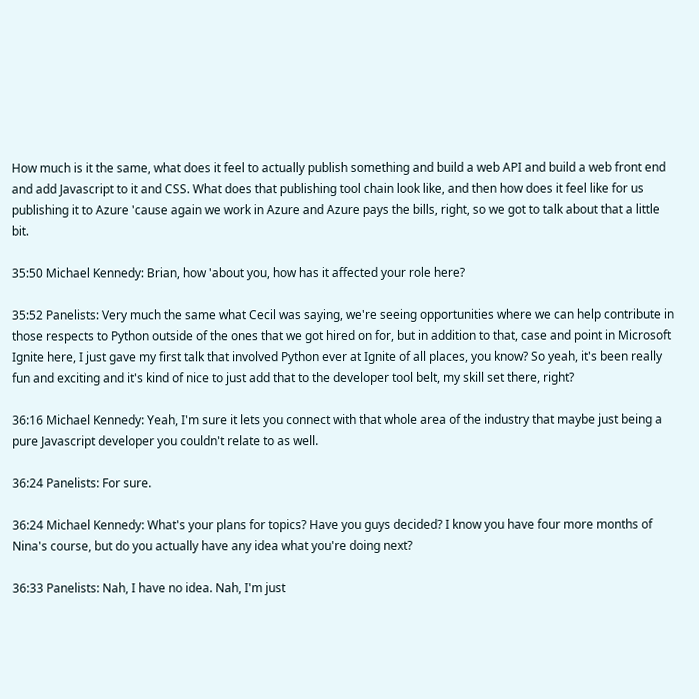How much is it the same, what does it feel to actually publish something and build a web API and build a web front end and add Javascript to it and CSS. What does that publishing tool chain look like, and then how does it feel like for us publishing it to Azure 'cause again we work in Azure and Azure pays the bills, right, so we got to talk about that a little bit.

35:50 Michael Kennedy: Brian, how 'about you, how has it affected your role here?

35:52 Panelists: Very much the same what Cecil was saying, we're seeing opportunities where we can help contribute in those respects to Python outside of the ones that we got hired on for, but in addition to that, case and point in Microsoft Ignite here, I just gave my first talk that involved Python ever at Ignite of all places, you know? So yeah, it's been really fun and exciting and it's kind of nice to just add that to the developer tool belt, my skill set there, right?

36:16 Michael Kennedy: Yeah, I'm sure it lets you connect with that whole area of the industry that maybe just being a pure Javascript developer you couldn't relate to as well.

36:24 Panelists: For sure.

36:24 Michael Kennedy: What's your plans for topics? Have you guys decided? I know you have four more months of Nina's course, but do you actually have any idea what you're doing next?

36:33 Panelists: Nah, I have no idea. Nah, I'm just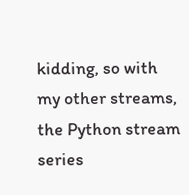kidding, so with my other streams, the Python stream series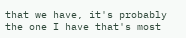that we have, it's probably the one I have that's most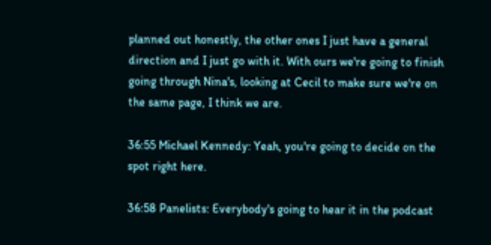planned out honestly, the other ones I just have a general direction and I just go with it. With ours we're going to finish going through Nina's, looking at Cecil to make sure we're on the same page, I think we are.

36:55 Michael Kennedy: Yeah, you're going to decide on the spot right here.

36:58 Panelists: Everybody's going to hear it in the podcast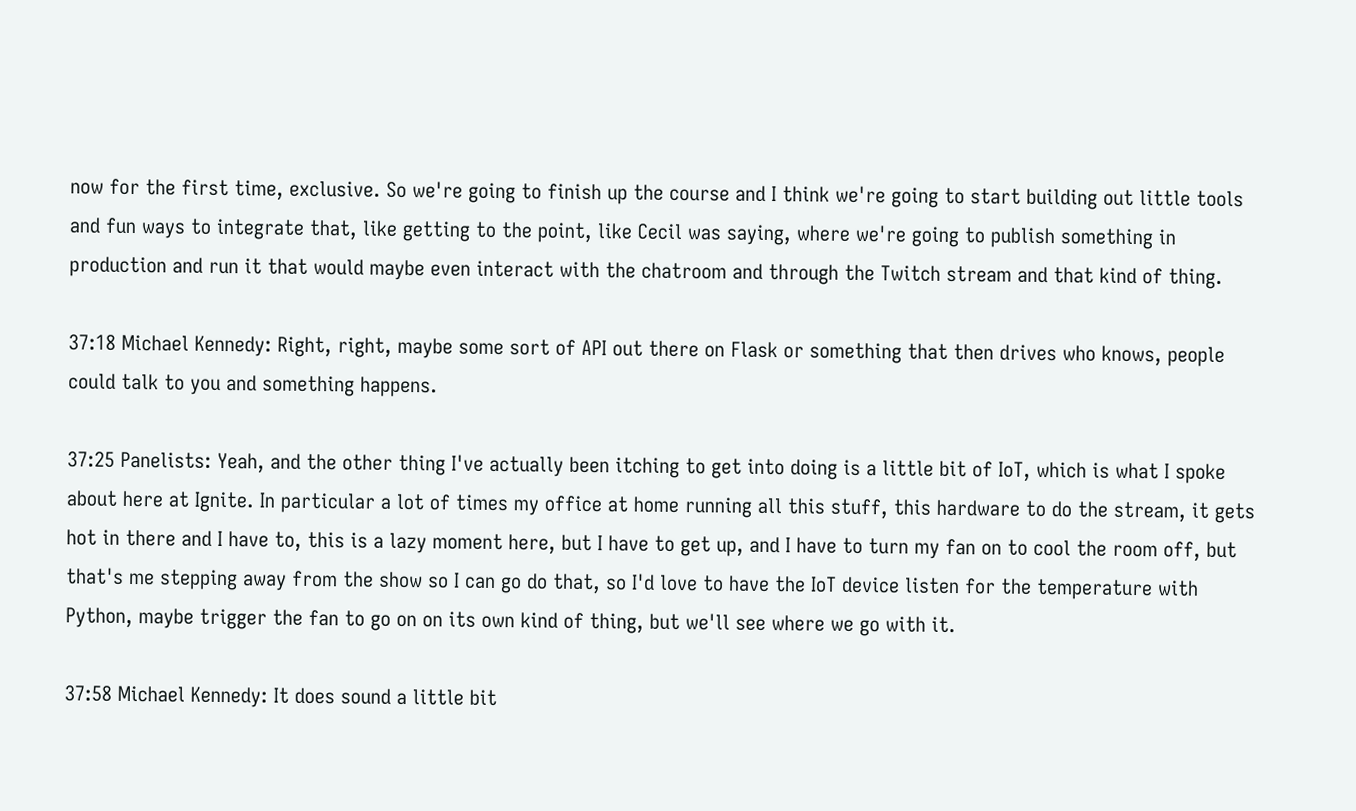now for the first time, exclusive. So we're going to finish up the course and I think we're going to start building out little tools and fun ways to integrate that, like getting to the point, like Cecil was saying, where we're going to publish something in production and run it that would maybe even interact with the chatroom and through the Twitch stream and that kind of thing.

37:18 Michael Kennedy: Right, right, maybe some sort of API out there on Flask or something that then drives who knows, people could talk to you and something happens.

37:25 Panelists: Yeah, and the other thing I've actually been itching to get into doing is a little bit of IoT, which is what I spoke about here at Ignite. In particular a lot of times my office at home running all this stuff, this hardware to do the stream, it gets hot in there and I have to, this is a lazy moment here, but I have to get up, and I have to turn my fan on to cool the room off, but that's me stepping away from the show so I can go do that, so I'd love to have the IoT device listen for the temperature with Python, maybe trigger the fan to go on on its own kind of thing, but we'll see where we go with it.

37:58 Michael Kennedy: It does sound a little bit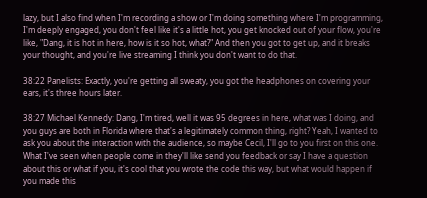lazy, but I also find when I'm recording a show or I'm doing something where I'm programming, I'm deeply engaged, you don't feel like it's a little hot, you get knocked out of your flow, you're like, "Dang, it is hot in here, how is it so hot, what?" And then you got to get up, and it breaks your thought, and you're live streaming I think you don't want to do that.

38:22 Panelists: Exactly, you're getting all sweaty, you got the headphones on covering your ears, it's three hours later.

38:27 Michael Kennedy: Dang, I'm tired, well it was 95 degrees in here, what was I doing, and you guys are both in Florida where that's a legitimately common thing, right? Yeah, I wanted to ask you about the interaction with the audience, so maybe Cecil, I'll go to you first on this one. What I've seen when people come in they'll like send you feedback or say I have a question about this or what if you, it's cool that you wrote the code this way, but what would happen if you made this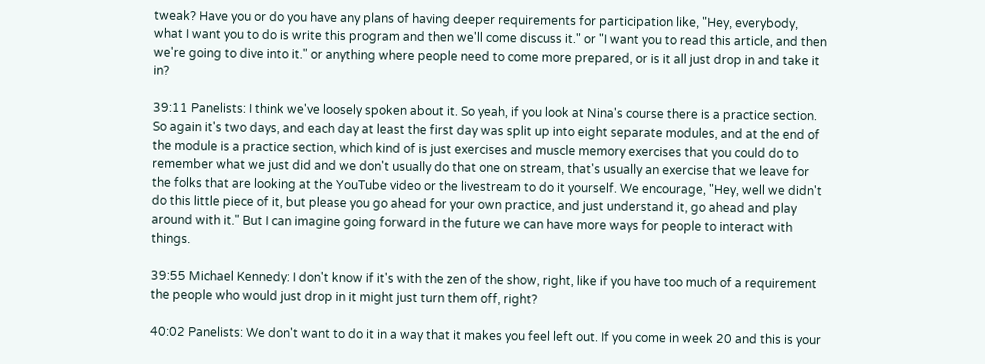tweak? Have you or do you have any plans of having deeper requirements for participation like, "Hey, everybody, what I want you to do is write this program and then we'll come discuss it." or "I want you to read this article, and then we're going to dive into it." or anything where people need to come more prepared, or is it all just drop in and take it in?

39:11 Panelists: I think we've loosely spoken about it. So yeah, if you look at Nina's course there is a practice section. So again it's two days, and each day at least the first day was split up into eight separate modules, and at the end of the module is a practice section, which kind of is just exercises and muscle memory exercises that you could do to remember what we just did and we don't usually do that one on stream, that's usually an exercise that we leave for the folks that are looking at the YouTube video or the livestream to do it yourself. We encourage, "Hey, well we didn't do this little piece of it, but please you go ahead for your own practice, and just understand it, go ahead and play around with it." But I can imagine going forward in the future we can have more ways for people to interact with things.

39:55 Michael Kennedy: I don't know if it's with the zen of the show, right, like if you have too much of a requirement the people who would just drop in it might just turn them off, right?

40:02 Panelists: We don't want to do it in a way that it makes you feel left out. If you come in week 20 and this is your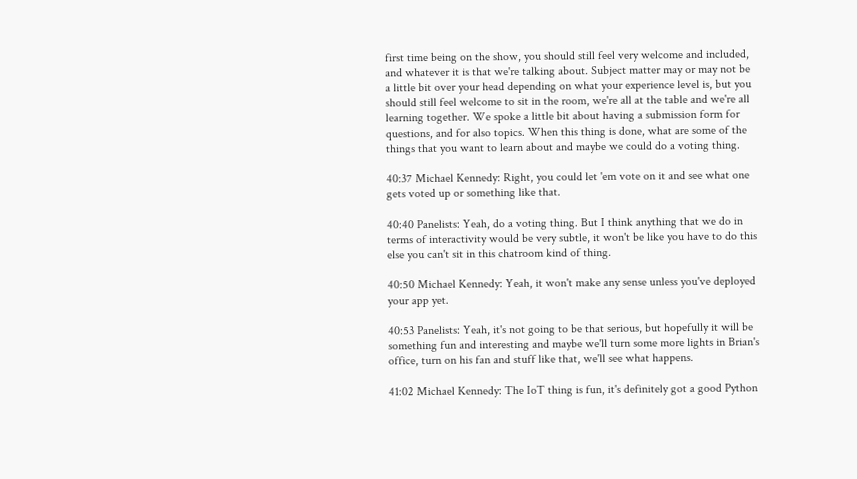first time being on the show, you should still feel very welcome and included, and whatever it is that we're talking about. Subject matter may or may not be a little bit over your head depending on what your experience level is, but you should still feel welcome to sit in the room, we're all at the table and we're all learning together. We spoke a little bit about having a submission form for questions, and for also topics. When this thing is done, what are some of the things that you want to learn about and maybe we could do a voting thing.

40:37 Michael Kennedy: Right, you could let 'em vote on it and see what one gets voted up or something like that.

40:40 Panelists: Yeah, do a voting thing. But I think anything that we do in terms of interactivity would be very subtle, it won't be like you have to do this else you can't sit in this chatroom kind of thing.

40:50 Michael Kennedy: Yeah, it won't make any sense unless you've deployed your app yet.

40:53 Panelists: Yeah, it's not going to be that serious, but hopefully it will be something fun and interesting and maybe we'll turn some more lights in Brian's office, turn on his fan and stuff like that, we'll see what happens.

41:02 Michael Kennedy: The IoT thing is fun, it's definitely got a good Python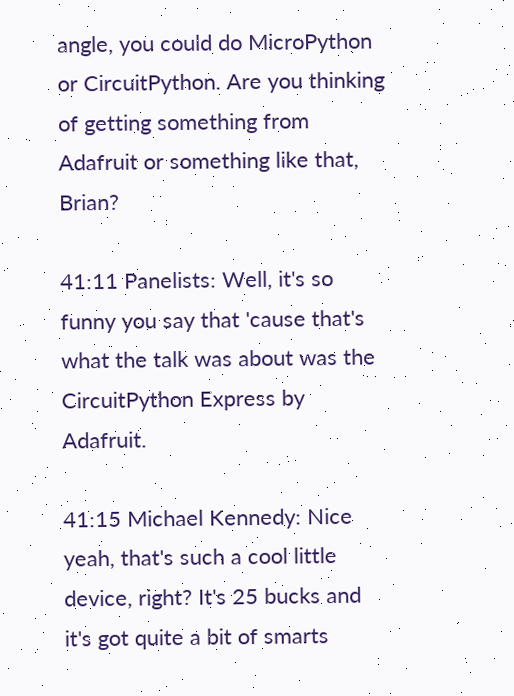angle, you could do MicroPython or CircuitPython. Are you thinking of getting something from Adafruit or something like that, Brian?

41:11 Panelists: Well, it's so funny you say that 'cause that's what the talk was about was the CircuitPython Express by Adafruit.

41:15 Michael Kennedy: Nice yeah, that's such a cool little device, right? It's 25 bucks and it's got quite a bit of smarts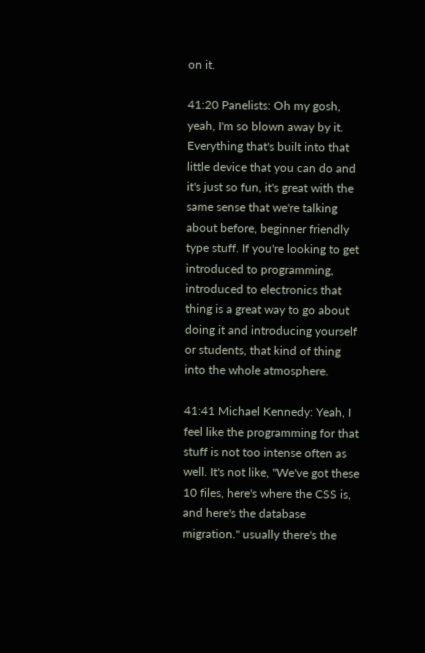on it.

41:20 Panelists: Oh my gosh, yeah, I'm so blown away by it. Everything that's built into that little device that you can do and it's just so fun, it's great with the same sense that we're talking about before, beginner friendly type stuff. If you're looking to get introduced to programming, introduced to electronics that thing is a great way to go about doing it and introducing yourself or students, that kind of thing into the whole atmosphere.

41:41 Michael Kennedy: Yeah, I feel like the programming for that stuff is not too intense often as well. It's not like, "We've got these 10 files, here's where the CSS is, and here's the database migration." usually there's the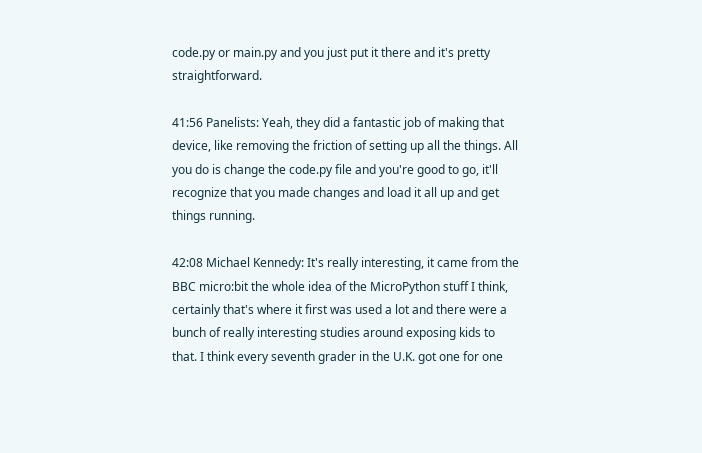code.py or main.py and you just put it there and it's pretty straightforward.

41:56 Panelists: Yeah, they did a fantastic job of making that device, like removing the friction of setting up all the things. All you do is change the code.py file and you're good to go, it'll recognize that you made changes and load it all up and get things running.

42:08 Michael Kennedy: It's really interesting, it came from the BBC micro:bit the whole idea of the MicroPython stuff I think, certainly that's where it first was used a lot and there were a bunch of really interesting studies around exposing kids to that. I think every seventh grader in the U.K. got one for one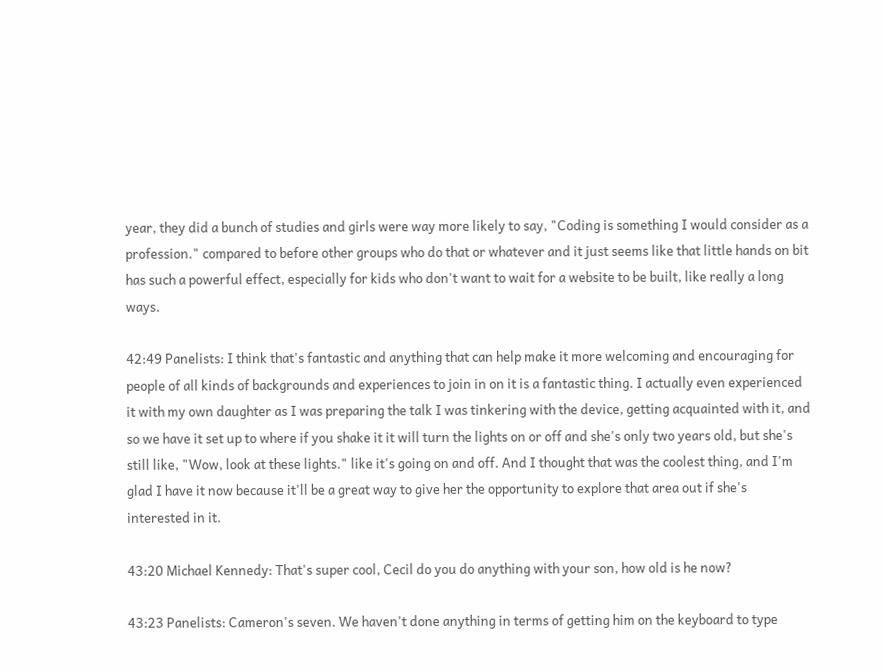year, they did a bunch of studies and girls were way more likely to say, "Coding is something I would consider as a profession." compared to before other groups who do that or whatever and it just seems like that little hands on bit has such a powerful effect, especially for kids who don't want to wait for a website to be built, like really a long ways.

42:49 Panelists: I think that's fantastic and anything that can help make it more welcoming and encouraging for people of all kinds of backgrounds and experiences to join in on it is a fantastic thing. I actually even experienced it with my own daughter as I was preparing the talk I was tinkering with the device, getting acquainted with it, and so we have it set up to where if you shake it it will turn the lights on or off and she's only two years old, but she's still like, "Wow, look at these lights." like it's going on and off. And I thought that was the coolest thing, and I'm glad I have it now because it'll be a great way to give her the opportunity to explore that area out if she's interested in it.

43:20 Michael Kennedy: That's super cool, Cecil do you do anything with your son, how old is he now?

43:23 Panelists: Cameron's seven. We haven't done anything in terms of getting him on the keyboard to type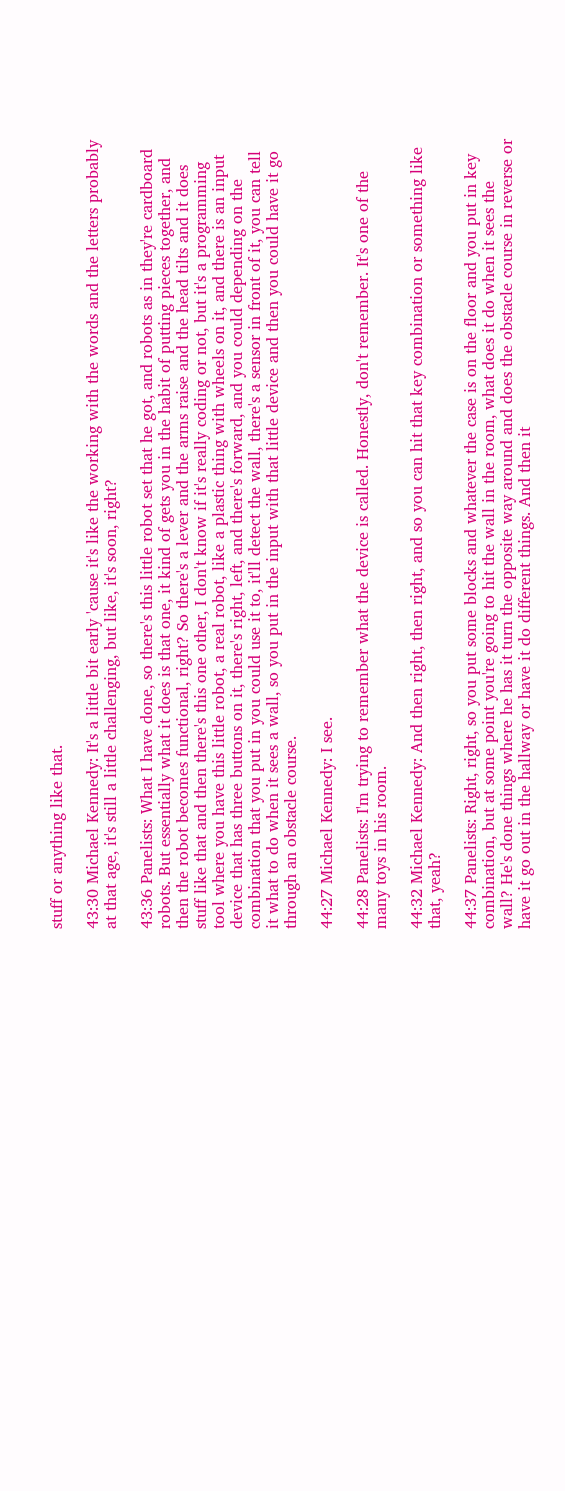stuff or anything like that.

43:30 Michael Kennedy: It's a little bit early 'cause it's like the working with the words and the letters probably at that age, it's still a little challenging, but like, it's soon, right?

43:36 Panelists: What I have done, so there's this little robot set that he got, and robots as in they're cardboard robots. But essentially what it does is that one, it kind of gets you in the habit of putting pieces together, and then the robot becomes functional, right? So there's a lever and the arms raise and the head tilts and it does stuff like that and then there's this one other, I don't know if it's really coding or not, but it's a programming tool where you have this little robot, a real robot, like a plastic thing with wheels on it, and there is an input device that has three buttons on it, there's right, left, and there's forward, and you could depending on the combination that you put in you could use it to, it'll detect the wall, there's a sensor in front of it, you can tell it what to do when it sees a wall, so you put in the input with that little device and then you could have it go through an obstacle course.

44:27 Michael Kennedy: I see.

44:28 Panelists: I'm trying to remember what the device is called. Honestly, don't remember. It's one of the many toys in his room.

44:32 Michael Kennedy: And then right, then right, and so you can hit that key combination or something like that, yeah?

44:37 Panelists: Right, right, so you put some blocks and whatever the case is on the floor and you put in key combination, but at some point you're going to hit the wall in the room, what does it do when it sees the wall? He's done things where he has it turn the opposite way around and does the obstacle course in reverse or have it go out in the hallway or have it do different things. And then it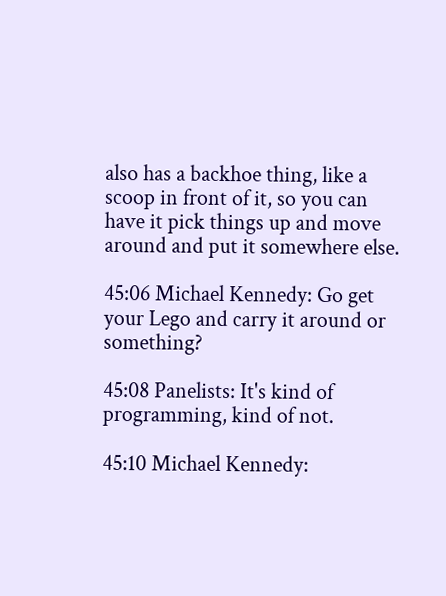also has a backhoe thing, like a scoop in front of it, so you can have it pick things up and move around and put it somewhere else.

45:06 Michael Kennedy: Go get your Lego and carry it around or something?

45:08 Panelists: It's kind of programming, kind of not.

45:10 Michael Kennedy: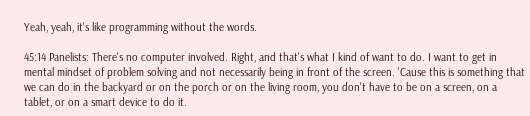Yeah, yeah, it's like programming without the words.

45:14 Panelists: There's no computer involved. Right, and that's what I kind of want to do. I want to get in mental mindset of problem solving and not necessarily being in front of the screen. 'Cause this is something that we can do in the backyard or on the porch or on the living room, you don't have to be on a screen, on a tablet, or on a smart device to do it.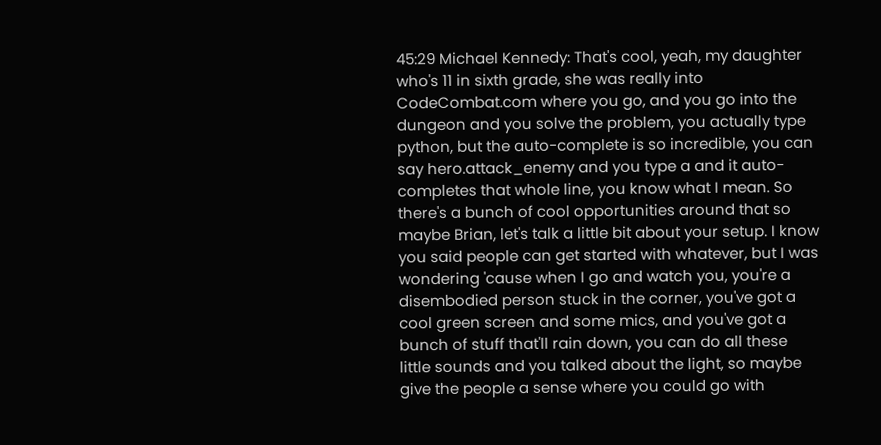45:29 Michael Kennedy: That's cool, yeah, my daughter who's 11 in sixth grade, she was really into CodeCombat.com where you go, and you go into the dungeon and you solve the problem, you actually type python, but the auto-complete is so incredible, you can say hero.attack_enemy and you type a and it auto-completes that whole line, you know what I mean. So there's a bunch of cool opportunities around that so maybe Brian, let's talk a little bit about your setup. I know you said people can get started with whatever, but I was wondering 'cause when I go and watch you, you're a disembodied person stuck in the corner, you've got a cool green screen and some mics, and you've got a bunch of stuff that'll rain down, you can do all these little sounds and you talked about the light, so maybe give the people a sense where you could go with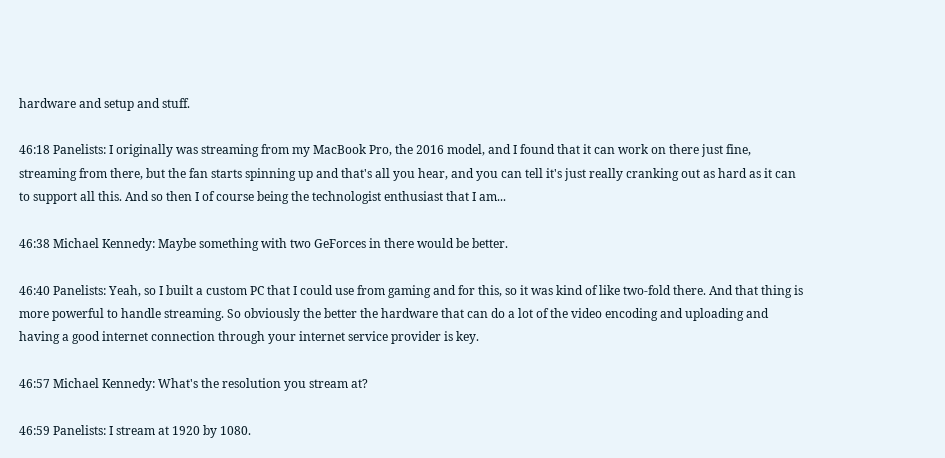hardware and setup and stuff.

46:18 Panelists: I originally was streaming from my MacBook Pro, the 2016 model, and I found that it can work on there just fine, streaming from there, but the fan starts spinning up and that's all you hear, and you can tell it's just really cranking out as hard as it can to support all this. And so then I of course being the technologist enthusiast that I am...

46:38 Michael Kennedy: Maybe something with two GeForces in there would be better.

46:40 Panelists: Yeah, so I built a custom PC that I could use from gaming and for this, so it was kind of like two-fold there. And that thing is more powerful to handle streaming. So obviously the better the hardware that can do a lot of the video encoding and uploading and having a good internet connection through your internet service provider is key.

46:57 Michael Kennedy: What's the resolution you stream at?

46:59 Panelists: I stream at 1920 by 1080.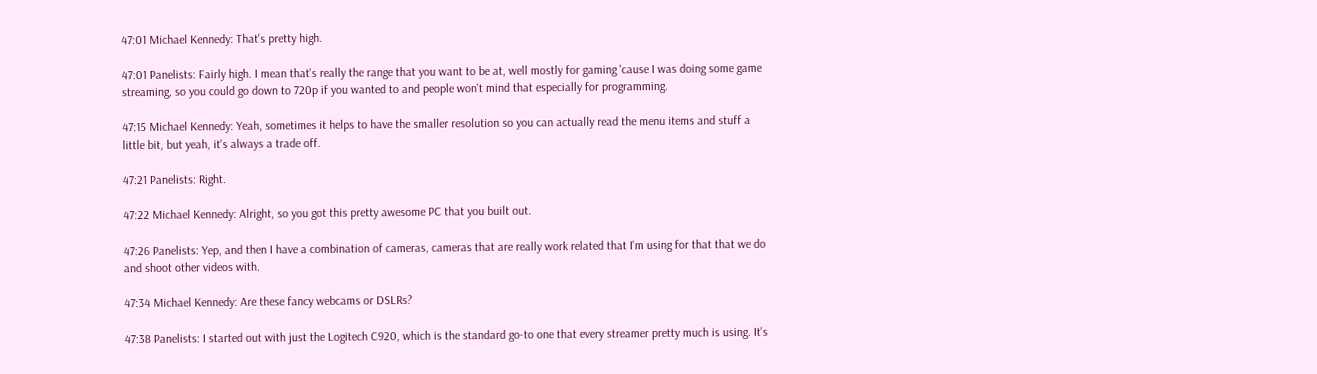47:01 Michael Kennedy: That's pretty high.

47:01 Panelists: Fairly high. I mean that's really the range that you want to be at, well mostly for gaming 'cause I was doing some game streaming, so you could go down to 720p if you wanted to and people won't mind that especially for programming.

47:15 Michael Kennedy: Yeah, sometimes it helps to have the smaller resolution so you can actually read the menu items and stuff a little bit, but yeah, it's always a trade off.

47:21 Panelists: Right.

47:22 Michael Kennedy: Alright, so you got this pretty awesome PC that you built out.

47:26 Panelists: Yep, and then I have a combination of cameras, cameras that are really work related that I'm using for that that we do and shoot other videos with.

47:34 Michael Kennedy: Are these fancy webcams or DSLRs?

47:38 Panelists: I started out with just the Logitech C920, which is the standard go-to one that every streamer pretty much is using. It's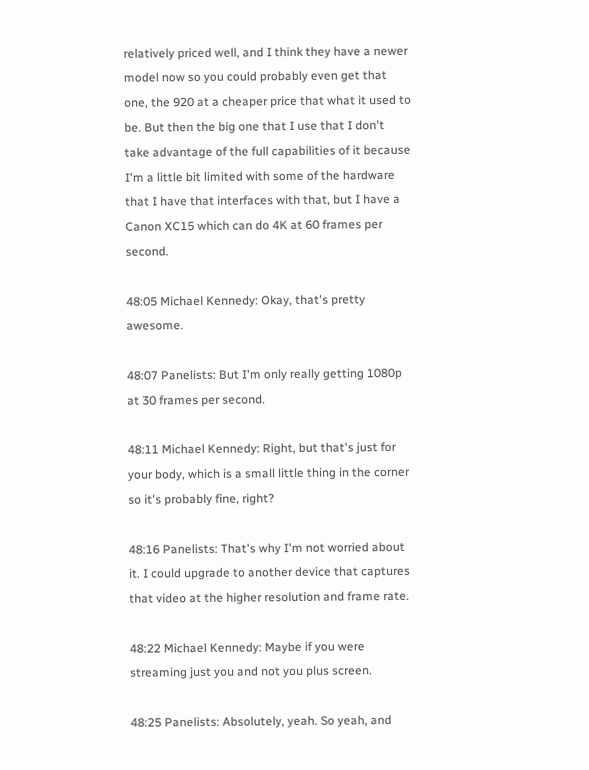relatively priced well, and I think they have a newer model now so you could probably even get that one, the 920 at a cheaper price that what it used to be. But then the big one that I use that I don't take advantage of the full capabilities of it because I'm a little bit limited with some of the hardware that I have that interfaces with that, but I have a Canon XC15 which can do 4K at 60 frames per second.

48:05 Michael Kennedy: Okay, that's pretty awesome.

48:07 Panelists: But I'm only really getting 1080p at 30 frames per second.

48:11 Michael Kennedy: Right, but that's just for your body, which is a small little thing in the corner so it's probably fine, right?

48:16 Panelists: That's why I'm not worried about it. I could upgrade to another device that captures that video at the higher resolution and frame rate.

48:22 Michael Kennedy: Maybe if you were streaming just you and not you plus screen.

48:25 Panelists: Absolutely, yeah. So yeah, and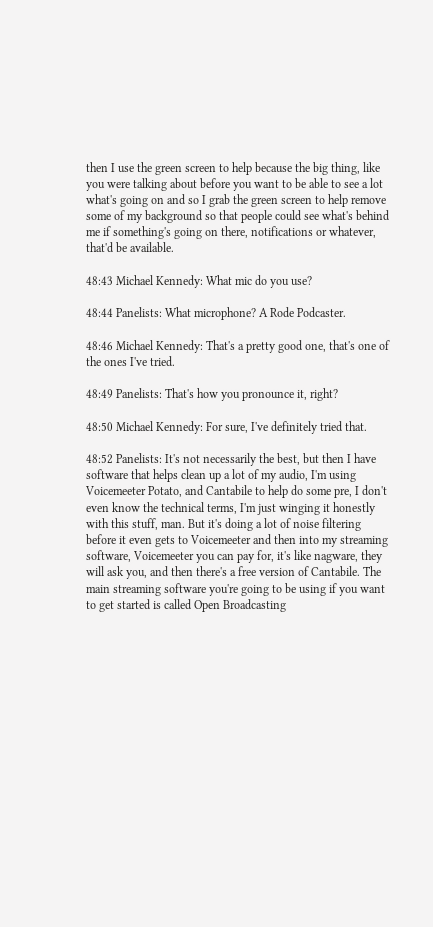then I use the green screen to help because the big thing, like you were talking about before you want to be able to see a lot what's going on and so I grab the green screen to help remove some of my background so that people could see what's behind me if something's going on there, notifications or whatever, that'd be available.

48:43 Michael Kennedy: What mic do you use?

48:44 Panelists: What microphone? A Rode Podcaster.

48:46 Michael Kennedy: That's a pretty good one, that's one of the ones I've tried.

48:49 Panelists: That's how you pronounce it, right?

48:50 Michael Kennedy: For sure, I've definitely tried that.

48:52 Panelists: It's not necessarily the best, but then I have software that helps clean up a lot of my audio, I'm using Voicemeeter Potato, and Cantabile to help do some pre, I don't even know the technical terms, I'm just winging it honestly with this stuff, man. But it's doing a lot of noise filtering before it even gets to Voicemeeter and then into my streaming software, Voicemeeter you can pay for, it's like nagware, they will ask you, and then there's a free version of Cantabile. The main streaming software you're going to be using if you want to get started is called Open Broadcasting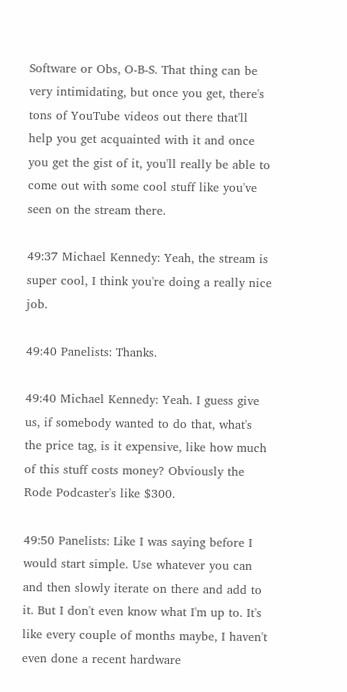Software or Obs, O-B-S. That thing can be very intimidating, but once you get, there's tons of YouTube videos out there that'll help you get acquainted with it and once you get the gist of it, you'll really be able to come out with some cool stuff like you've seen on the stream there.

49:37 Michael Kennedy: Yeah, the stream is super cool, I think you're doing a really nice job.

49:40 Panelists: Thanks.

49:40 Michael Kennedy: Yeah. I guess give us, if somebody wanted to do that, what's the price tag, is it expensive, like how much of this stuff costs money? Obviously the Rode Podcaster's like $300.

49:50 Panelists: Like I was saying before I would start simple. Use whatever you can and then slowly iterate on there and add to it. But I don't even know what I'm up to. It's like every couple of months maybe, I haven't even done a recent hardware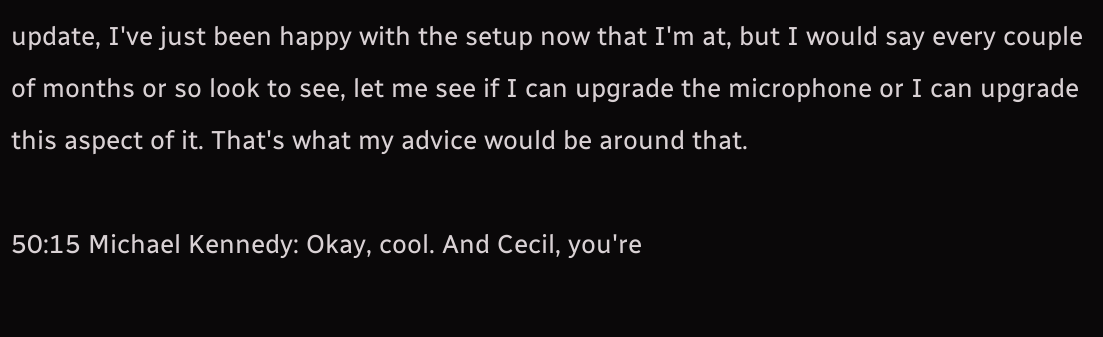update, I've just been happy with the setup now that I'm at, but I would say every couple of months or so look to see, let me see if I can upgrade the microphone or I can upgrade this aspect of it. That's what my advice would be around that.

50:15 Michael Kennedy: Okay, cool. And Cecil, you're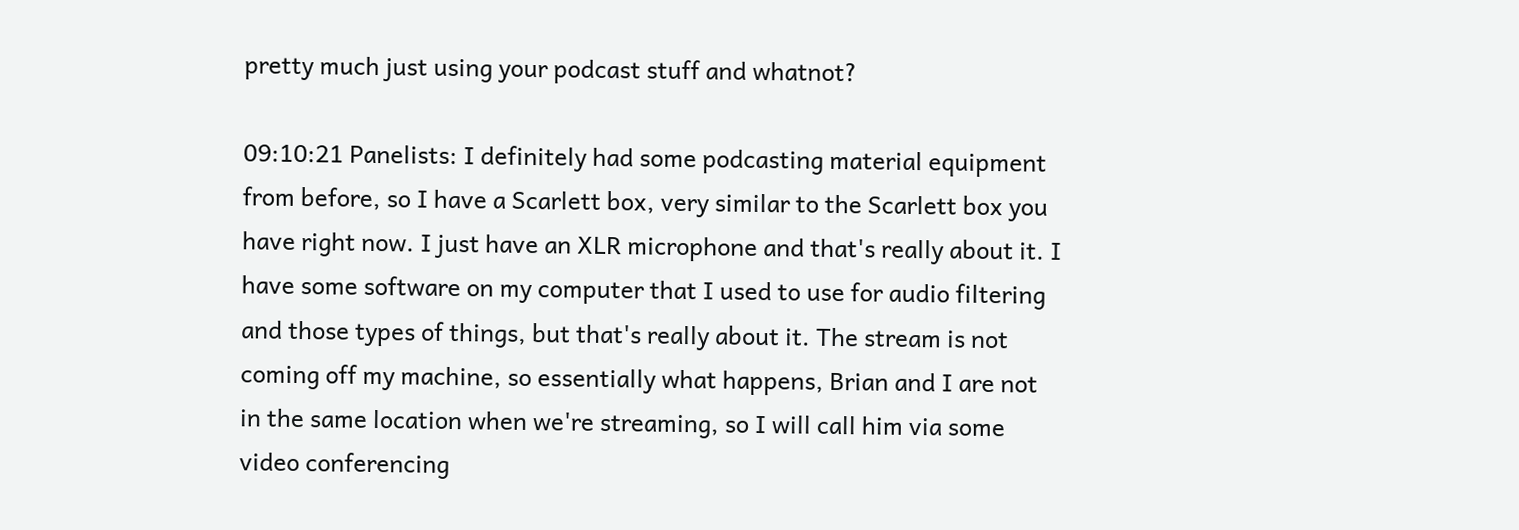pretty much just using your podcast stuff and whatnot?

09:10:21 Panelists: I definitely had some podcasting material equipment from before, so I have a Scarlett box, very similar to the Scarlett box you have right now. I just have an XLR microphone and that's really about it. I have some software on my computer that I used to use for audio filtering and those types of things, but that's really about it. The stream is not coming off my machine, so essentially what happens, Brian and I are not in the same location when we're streaming, so I will call him via some video conferencing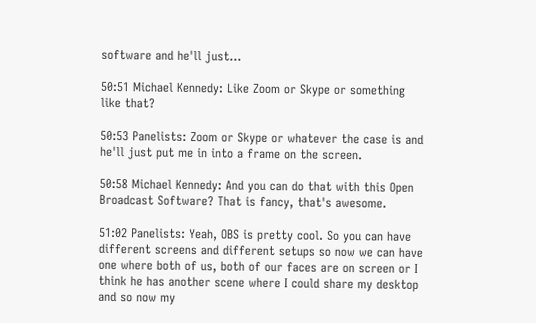software and he'll just...

50:51 Michael Kennedy: Like Zoom or Skype or something like that?

50:53 Panelists: Zoom or Skype or whatever the case is and he'll just put me in into a frame on the screen.

50:58 Michael Kennedy: And you can do that with this Open Broadcast Software? That is fancy, that's awesome.

51:02 Panelists: Yeah, OBS is pretty cool. So you can have different screens and different setups so now we can have one where both of us, both of our faces are on screen or I think he has another scene where I could share my desktop and so now my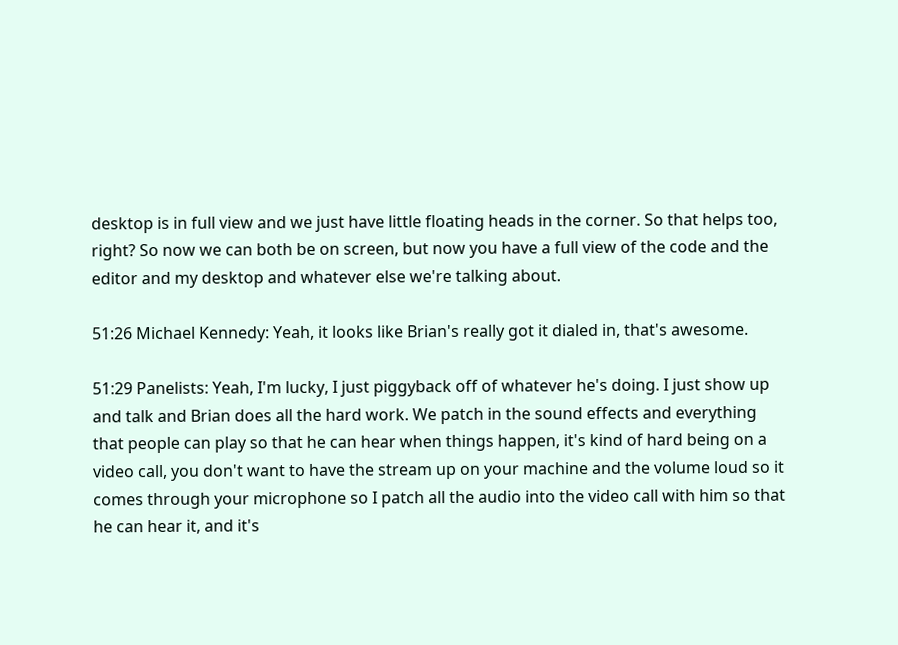desktop is in full view and we just have little floating heads in the corner. So that helps too, right? So now we can both be on screen, but now you have a full view of the code and the editor and my desktop and whatever else we're talking about.

51:26 Michael Kennedy: Yeah, it looks like Brian's really got it dialed in, that's awesome.

51:29 Panelists: Yeah, I'm lucky, I just piggyback off of whatever he's doing. I just show up and talk and Brian does all the hard work. We patch in the sound effects and everything that people can play so that he can hear when things happen, it's kind of hard being on a video call, you don't want to have the stream up on your machine and the volume loud so it comes through your microphone so I patch all the audio into the video call with him so that he can hear it, and it's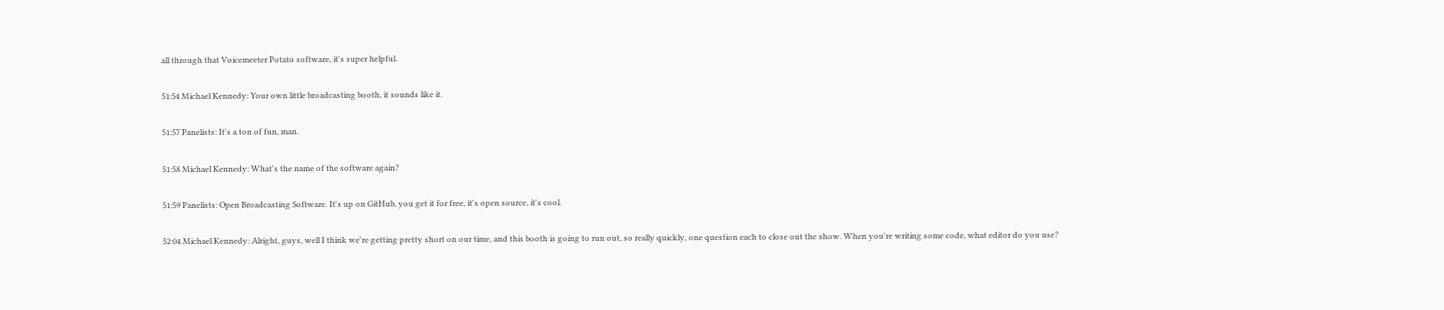all through that Voicemeeter Potato software, it's super helpful.

51:54 Michael Kennedy: Your own little broadcasting booth, it sounds like it.

51:57 Panelists: It's a ton of fun, man.

51:58 Michael Kennedy: What's the name of the software again?

51:59 Panelists: Open Broadcasting Software. It's up on GitHub, you get it for free, it's open source, it's cool.

52:04 Michael Kennedy: Alright, guys, well I think we're getting pretty short on our time, and this booth is going to run out, so really quickly, one question each to close out the show. When you're writing some code, what editor do you use?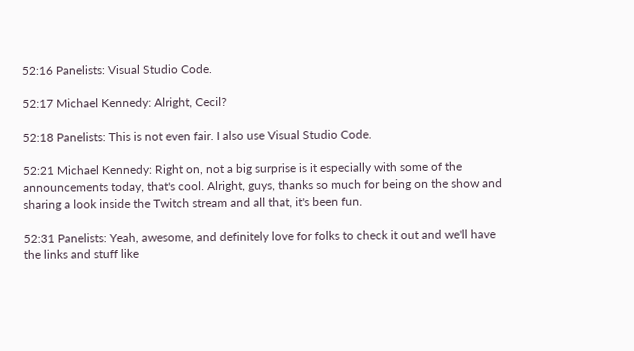52:16 Panelists: Visual Studio Code.

52:17 Michael Kennedy: Alright, Cecil?

52:18 Panelists: This is not even fair. I also use Visual Studio Code.

52:21 Michael Kennedy: Right on, not a big surprise is it especially with some of the announcements today, that's cool. Alright, guys, thanks so much for being on the show and sharing a look inside the Twitch stream and all that, it's been fun.

52:31 Panelists: Yeah, awesome, and definitely love for folks to check it out and we'll have the links and stuff like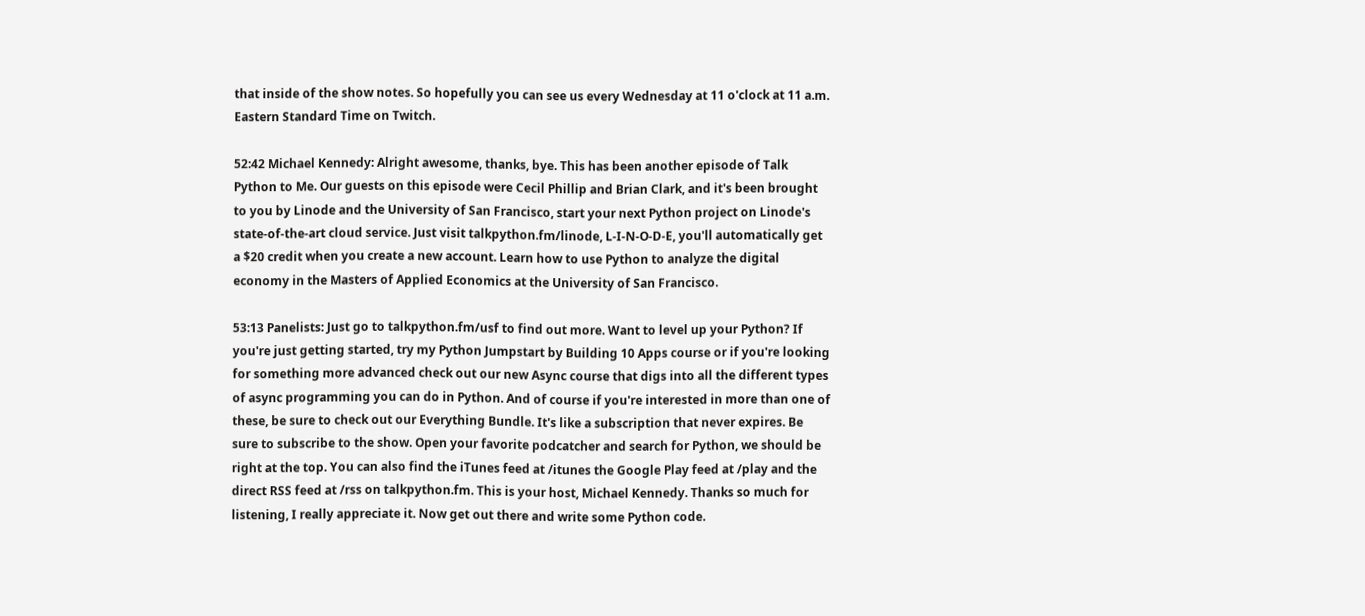that inside of the show notes. So hopefully you can see us every Wednesday at 11 o'clock at 11 a.m. Eastern Standard Time on Twitch.

52:42 Michael Kennedy: Alright awesome, thanks, bye. This has been another episode of Talk Python to Me. Our guests on this episode were Cecil Phillip and Brian Clark, and it's been brought to you by Linode and the University of San Francisco, start your next Python project on Linode's state-of-the-art cloud service. Just visit talkpython.fm/linode, L-I-N-O-D-E, you'll automatically get a $20 credit when you create a new account. Learn how to use Python to analyze the digital economy in the Masters of Applied Economics at the University of San Francisco.

53:13 Panelists: Just go to talkpython.fm/usf to find out more. Want to level up your Python? If you're just getting started, try my Python Jumpstart by Building 10 Apps course or if you're looking for something more advanced check out our new Async course that digs into all the different types of async programming you can do in Python. And of course if you're interested in more than one of these, be sure to check out our Everything Bundle. It's like a subscription that never expires. Be sure to subscribe to the show. Open your favorite podcatcher and search for Python, we should be right at the top. You can also find the iTunes feed at /itunes the Google Play feed at /play and the direct RSS feed at /rss on talkpython.fm. This is your host, Michael Kennedy. Thanks so much for listening, I really appreciate it. Now get out there and write some Python code.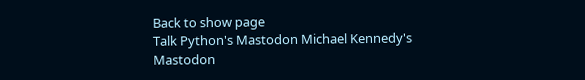Back to show page
Talk Python's Mastodon Michael Kennedy's Mastodon